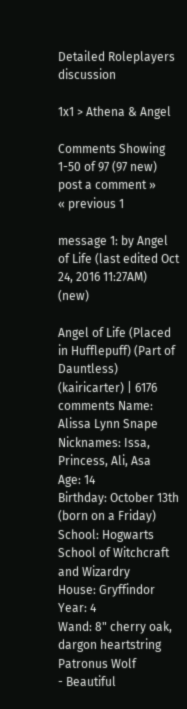Detailed Roleplayers discussion

1x1 > Athena & Angel

Comments Showing 1-50 of 97 (97 new)    post a comment »
« previous 1

message 1: by Angel of Life (last edited Oct 24, 2016 11:27AM) (new)

Angel of Life (Placed in Hufflepuff) (Part of Dauntless) (kairicarter) | 6176 comments Name: Alissa Lynn Snape
Nicknames: Issa, Princess, Ali, Asa
Age: 14
Birthday: October 13th (born on a Friday)
School: Hogwarts School of Witchcraft and Wizardry
House: Gryffindor
Year: 4
Wand: 8" cherry oak, dargon heartstring
Patronus Wolf
- Beautiful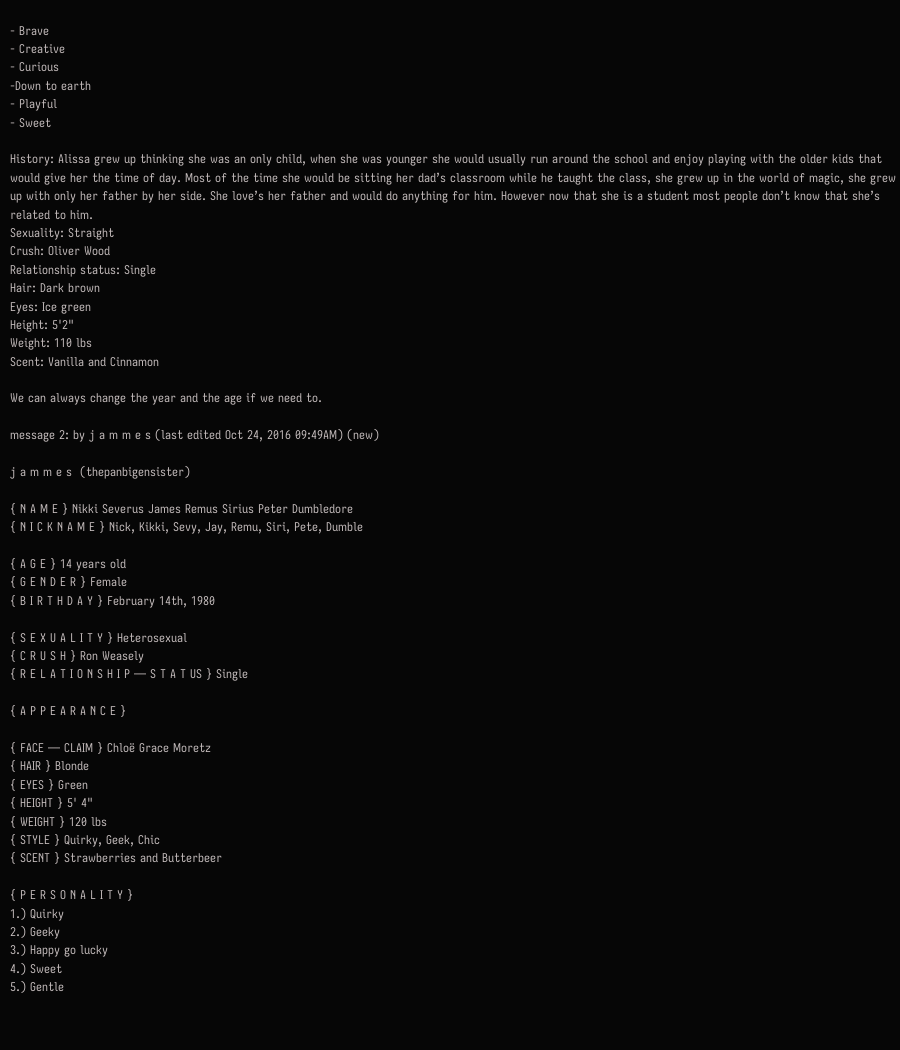- Brave
- Creative
- Curious
-Down to earth
- Playful
- Sweet

History: Alissa grew up thinking she was an only child, when she was younger she would usually run around the school and enjoy playing with the older kids that would give her the time of day. Most of the time she would be sitting her dad’s classroom while he taught the class, she grew up in the world of magic, she grew up with only her father by her side. She love’s her father and would do anything for him. However now that she is a student most people don’t know that she’s related to him.
Sexuality: Straight
Crush: Oliver Wood
Relationship status: Single
Hair: Dark brown
Eyes: Ice green
Height: 5'2"
Weight: 110 lbs
Scent: Vanilla and Cinnamon

We can always change the year and the age if we need to.

message 2: by j a m m e s (last edited Oct 24, 2016 09:49AM) (new)

j a m m e s  (thepanbigensister)

{ N A M E } Nikki Severus James Remus Sirius Peter Dumbledore
{ N I C K N A M E } Nick, Kikki, Sevy, Jay, Remu, Siri, Pete, Dumble

{ A G E } 14 years old
{ G E N D E R } Female
{ B I R T H D A Y } February 14th, 1980

{ S E X U A L I T Y } Heterosexual
{ C R U S H } Ron Weasely
{ R E L A T I O N S H I P — S T A T US } Single

{ A P P E A R A N C E }

{ FACE — CLAIM } Chloë Grace Moretz
{ HAIR } Blonde
{ EYES } Green
{ HEIGHT } 5' 4"
{ WEIGHT } 120 lbs
{ STYLE } Quirky, Geek, Chic
{ SCENT } Strawberries and Butterbeer

{ P E R S O N A L I T Y }
1.) Quirky
2.) Geeky
3.) Happy go lucky
4.) Sweet
5.) Gentle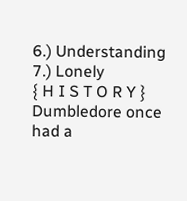6.) Understanding
7.) Lonely
{ H I S T O R Y } Dumbledore once had a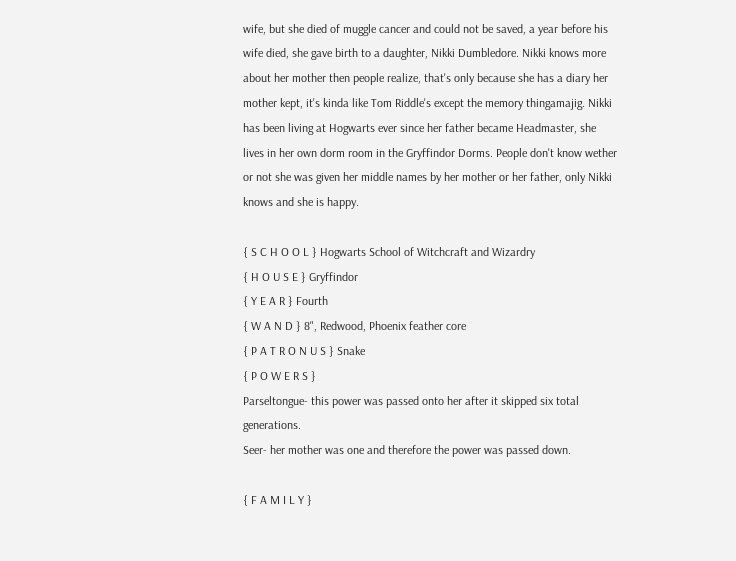wife, but she died of muggle cancer and could not be saved, a year before his wife died, she gave birth to a daughter, Nikki Dumbledore. Nikki knows more about her mother then people realize, that's only because she has a diary her mother kept, it's kinda like Tom Riddle's except the memory thingamajig. Nikki has been living at Hogwarts ever since her father became Headmaster, she lives in her own dorm room in the Gryffindor Dorms. People don't know wether or not she was given her middle names by her mother or her father, only Nikki knows and she is happy.

{ S C H O O L } Hogwarts School of Witchcraft and Wizardry
{ H O U S E } Gryffindor
{ Y E A R } Fourth
{ W A N D } 8", Redwood, Phoenix feather core
{ P A T R O N U S } Snake
{ P O W E R S }
Parseltongue- this power was passed onto her after it skipped six total generations.
Seer- her mother was one and therefore the power was passed down.

{ F A M I L Y }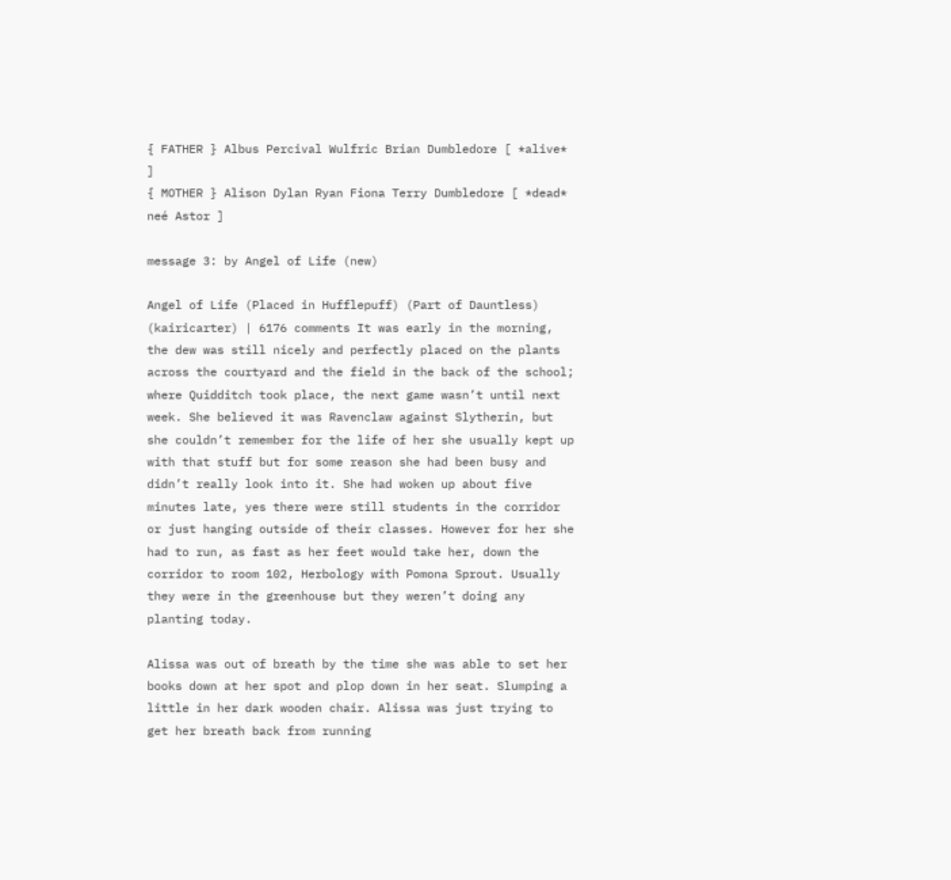{ FATHER } Albus Percival Wulfric Brian Dumbledore [ *alive* ]
{ MOTHER } Alison Dylan Ryan Fiona Terry Dumbledore [ *dead* neé Astor ]

message 3: by Angel of Life (new)

Angel of Life (Placed in Hufflepuff) (Part of Dauntless) (kairicarter) | 6176 comments It was early in the morning, the dew was still nicely and perfectly placed on the plants across the courtyard and the field in the back of the school; where Quidditch took place, the next game wasn’t until next week. She believed it was Ravenclaw against Slytherin, but she couldn’t remember for the life of her she usually kept up with that stuff but for some reason she had been busy and didn’t really look into it. She had woken up about five minutes late, yes there were still students in the corridor or just hanging outside of their classes. However for her she had to run, as fast as her feet would take her, down the corridor to room 102, Herbology with Pomona Sprout. Usually they were in the greenhouse but they weren’t doing any planting today.

Alissa was out of breath by the time she was able to set her books down at her spot and plop down in her seat. Slumping a little in her dark wooden chair. Alissa was just trying to get her breath back from running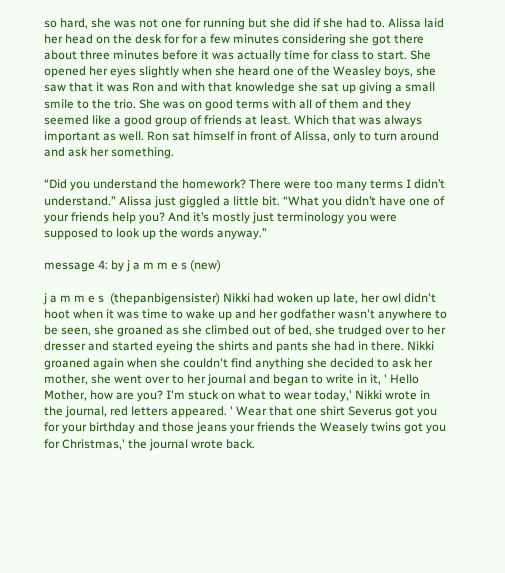so hard, she was not one for running but she did if she had to. Alissa laid her head on the desk for for a few minutes considering she got there about three minutes before it was actually time for class to start. She opened her eyes slightly when she heard one of the Weasley boys, she saw that it was Ron and with that knowledge she sat up giving a small smile to the trio. She was on good terms with all of them and they seemed like a good group of friends at least. Which that was always important as well. Ron sat himself in front of Alissa, only to turn around and ask her something.

“Did you understand the homework? There were too many terms I didn’t understand.” Alissa just giggled a little bit. “What you didn’t have one of your friends help you? And it’s mostly just terminology you were supposed to look up the words anyway.”

message 4: by j a m m e s (new)

j a m m e s  (thepanbigensister) Nikki had woken up late, her owl didn't hoot when it was time to wake up and her godfather wasn't anywhere to be seen, she groaned as she climbed out of bed, she trudged over to her dresser and started eyeing the shirts and pants she had in there. Nikki groaned again when she couldn't find anything she decided to ask her mother, she went over to her journal and began to write in it, ' Hello Mother, how are you? I'm stuck on what to wear today,' Nikki wrote in the journal, red letters appeared. ' Wear that one shirt Severus got you for your birthday and those jeans your friends the Weasely twins got you for Christmas,' the journal wrote back.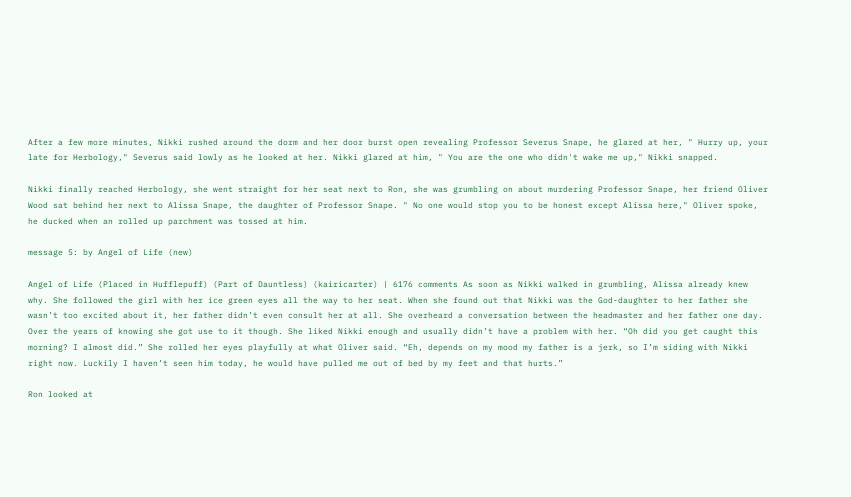After a few more minutes, Nikki rushed around the dorm and her door burst open revealing Professor Severus Snape, he glared at her, " Hurry up, your late for Herbology," Severus said lowly as he looked at her. Nikki glared at him, " You are the one who didn't wake me up," Nikki snapped.

Nikki finally reached Herbology, she went straight for her seat next to Ron, she was grumbling on about murdering Professor Snape, her friend Oliver Wood sat behind her next to Alissa Snape, the daughter of Professor Snape. " No one would stop you to be honest except Alissa here," Oliver spoke, he ducked when an rolled up parchment was tossed at him.

message 5: by Angel of Life (new)

Angel of Life (Placed in Hufflepuff) (Part of Dauntless) (kairicarter) | 6176 comments As soon as Nikki walked in grumbling, Alissa already knew why. She followed the girl with her ice green eyes all the way to her seat. When she found out that Nikki was the God-daughter to her father she wasn’t too excited about it, her father didn’t even consult her at all. She overheard a conversation between the headmaster and her father one day. Over the years of knowing she got use to it though. She liked Nikki enough and usually didn’t have a problem with her. “Oh did you get caught this morning? I almost did.” She rolled her eyes playfully at what Oliver said. “Eh, depends on my mood my father is a jerk, so I’m siding with Nikki right now. Luckily I haven’t seen him today, he would have pulled me out of bed by my feet and that hurts.”

Ron looked at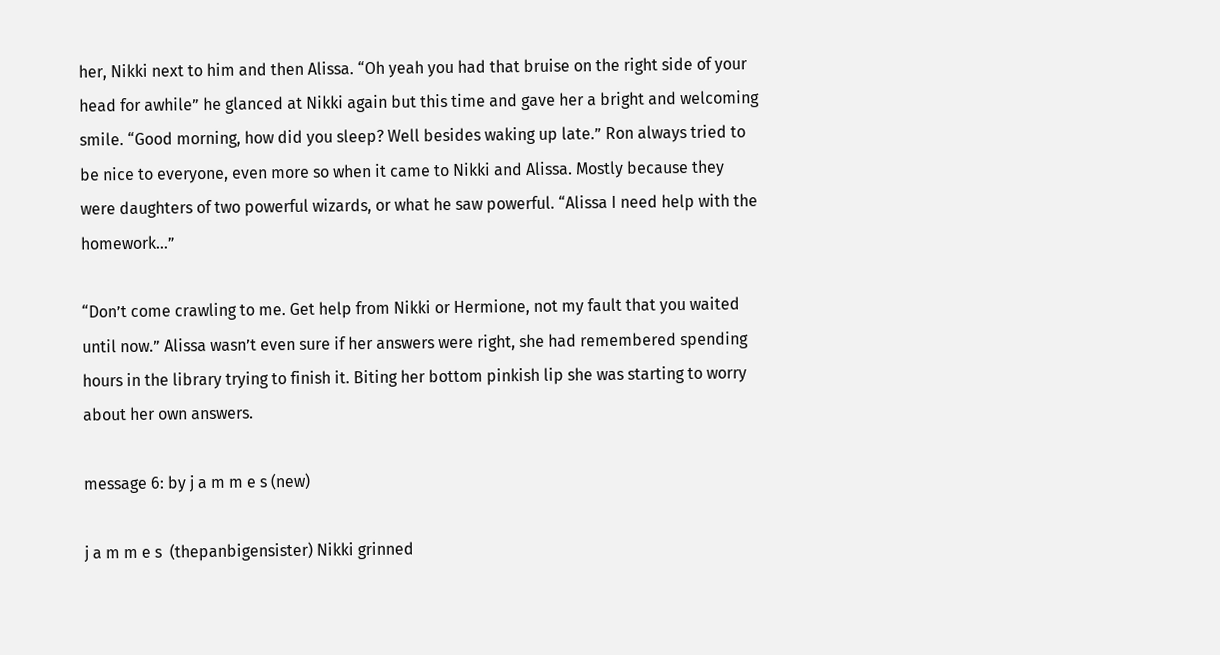her, Nikki next to him and then Alissa. “Oh yeah you had that bruise on the right side of your head for awhile” he glanced at Nikki again but this time and gave her a bright and welcoming smile. “Good morning, how did you sleep? Well besides waking up late.” Ron always tried to be nice to everyone, even more so when it came to Nikki and Alissa. Mostly because they were daughters of two powerful wizards, or what he saw powerful. “Alissa I need help with the homework…”

“Don’t come crawling to me. Get help from Nikki or Hermione, not my fault that you waited until now.” Alissa wasn’t even sure if her answers were right, she had remembered spending hours in the library trying to finish it. Biting her bottom pinkish lip she was starting to worry about her own answers.

message 6: by j a m m e s (new)

j a m m e s  (thepanbigensister) Nikki grinned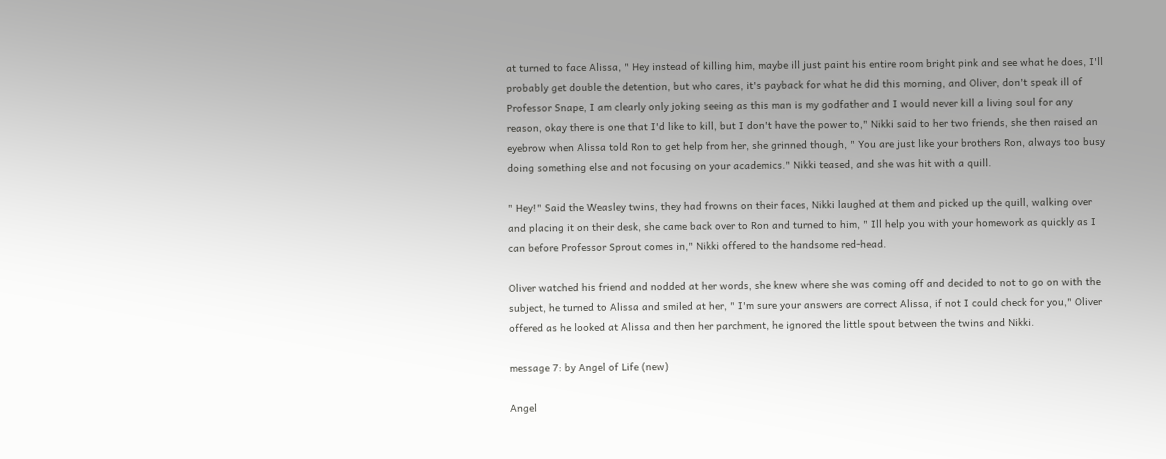at turned to face Alissa, " Hey instead of killing him, maybe ill just paint his entire room bright pink and see what he does, I'll probably get double the detention, but who cares, it's payback for what he did this morning, and Oliver, don't speak ill of Professor Snape, I am clearly only joking seeing as this man is my godfather and I would never kill a living soul for any reason, okay there is one that I'd like to kill, but I don't have the power to," Nikki said to her two friends, she then raised an eyebrow when Alissa told Ron to get help from her, she grinned though, " You are just like your brothers Ron, always too busy doing something else and not focusing on your academics." Nikki teased, and she was hit with a quill.

" Hey!" Said the Weasley twins, they had frowns on their faces, Nikki laughed at them and picked up the quill, walking over and placing it on their desk, she came back over to Ron and turned to him, " Ill help you with your homework as quickly as I can before Professor Sprout comes in," Nikki offered to the handsome red-head.

Oliver watched his friend and nodded at her words, she knew where she was coming off and decided to not to go on with the subject, he turned to Alissa and smiled at her, " I'm sure your answers are correct Alissa, if not I could check for you," Oliver offered as he looked at Alissa and then her parchment, he ignored the little spout between the twins and Nikki.

message 7: by Angel of Life (new)

Angel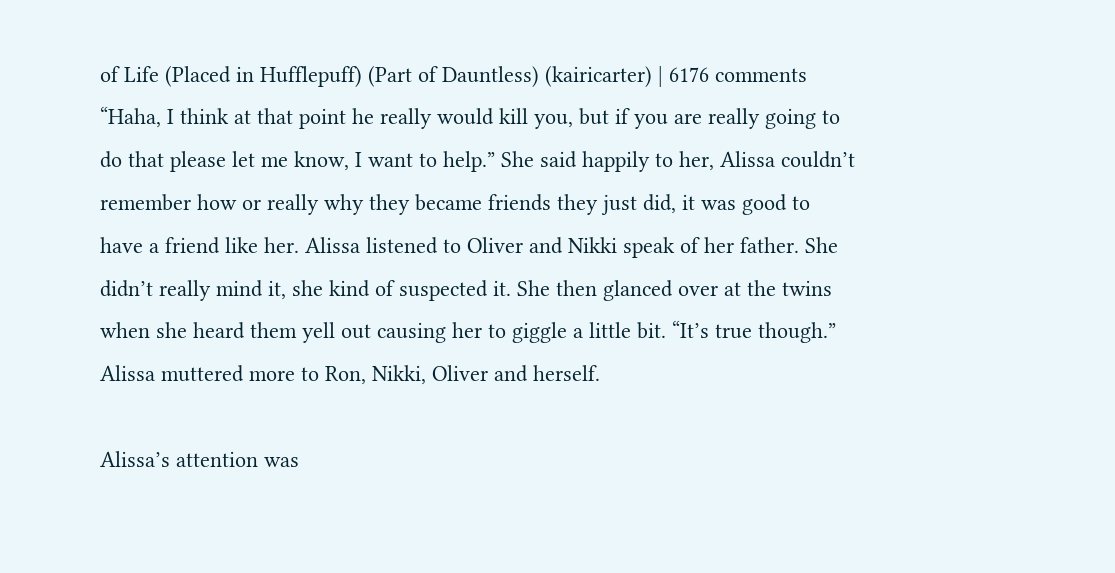of Life (Placed in Hufflepuff) (Part of Dauntless) (kairicarter) | 6176 comments “Haha, I think at that point he really would kill you, but if you are really going to do that please let me know, I want to help.” She said happily to her, Alissa couldn’t remember how or really why they became friends they just did, it was good to have a friend like her. Alissa listened to Oliver and Nikki speak of her father. She didn’t really mind it, she kind of suspected it. She then glanced over at the twins when she heard them yell out causing her to giggle a little bit. “It’s true though.” Alissa muttered more to Ron, Nikki, Oliver and herself.

Alissa’s attention was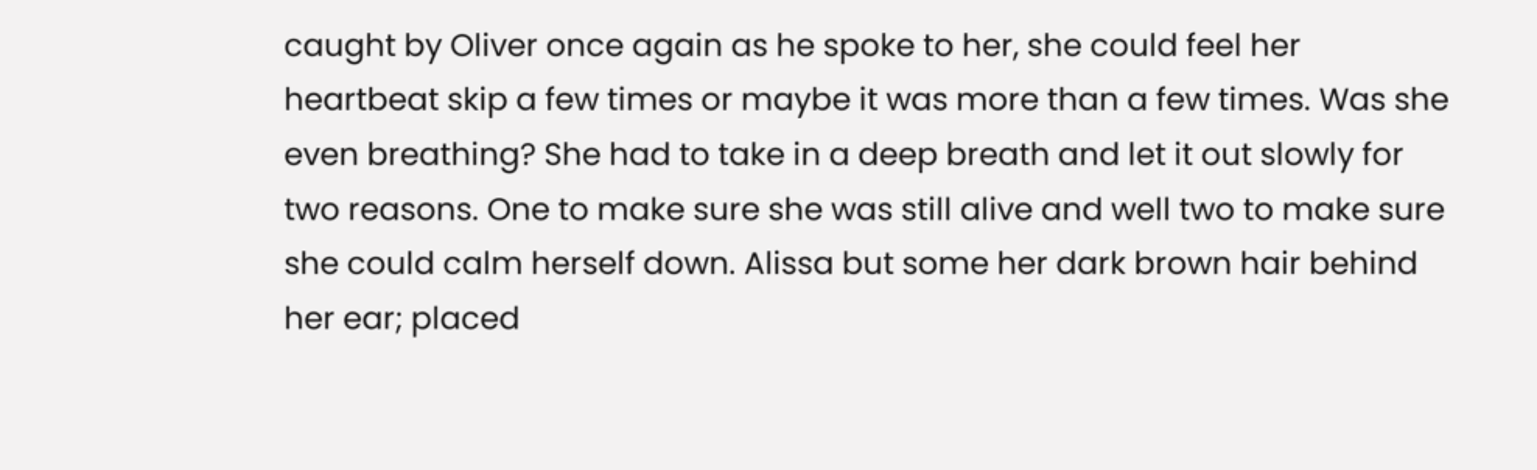caught by Oliver once again as he spoke to her, she could feel her heartbeat skip a few times or maybe it was more than a few times. Was she even breathing? She had to take in a deep breath and let it out slowly for two reasons. One to make sure she was still alive and well two to make sure she could calm herself down. Alissa but some her dark brown hair behind her ear; placed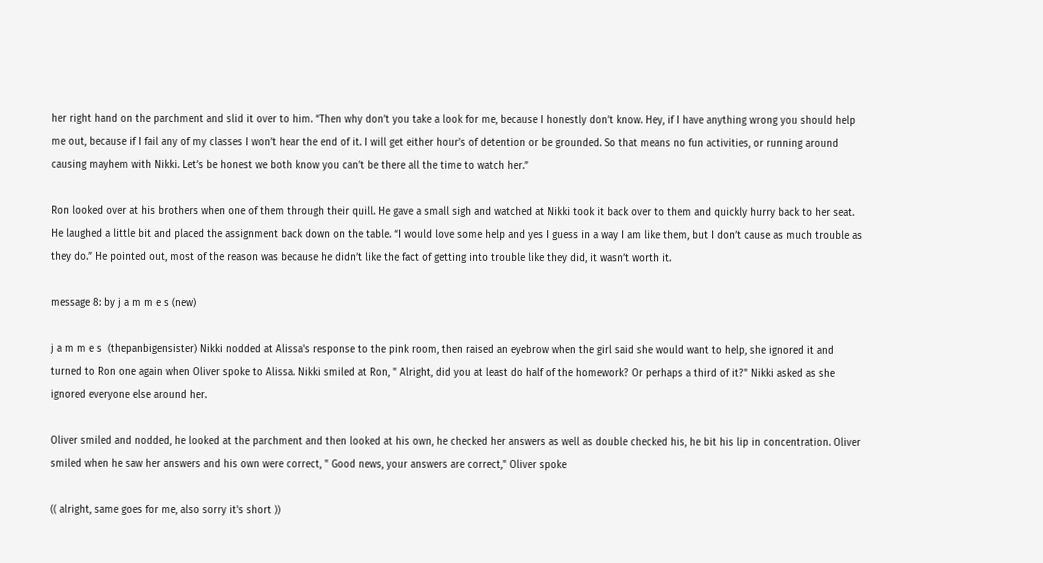her right hand on the parchment and slid it over to him. “Then why don’t you take a look for me, because I honestly don’t know. Hey, if I have anything wrong you should help me out, because if I fail any of my classes I won’t hear the end of it. I will get either hour’s of detention or be grounded. So that means no fun activities, or running around causing mayhem with Nikki. Let’s be honest we both know you can’t be there all the time to watch her.”

Ron looked over at his brothers when one of them through their quill. He gave a small sigh and watched at Nikki took it back over to them and quickly hurry back to her seat. He laughed a little bit and placed the assignment back down on the table. “I would love some help and yes I guess in a way I am like them, but I don’t cause as much trouble as they do.” He pointed out, most of the reason was because he didn’t like the fact of getting into trouble like they did, it wasn’t worth it.

message 8: by j a m m e s (new)

j a m m e s  (thepanbigensister) Nikki nodded at Alissa's response to the pink room, then raised an eyebrow when the girl said she would want to help, she ignored it and turned to Ron one again when Oliver spoke to Alissa. Nikki smiled at Ron, " Alright, did you at least do half of the homework? Or perhaps a third of it?" Nikki asked as she ignored everyone else around her.

Oliver smiled and nodded, he looked at the parchment and then looked at his own, he checked her answers as well as double checked his, he bit his lip in concentration. Oliver smiled when he saw her answers and his own were correct, " Good news, your answers are correct," Oliver spoke

(( alright, same goes for me, also sorry it's short ))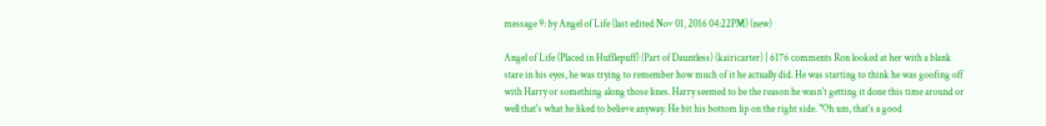message 9: by Angel of Life (last edited Nov 01, 2016 04:22PM) (new)

Angel of Life (Placed in Hufflepuff) (Part of Dauntless) (kairicarter) | 6176 comments Ron looked at her with a blank stare in his eyes, he was trying to remember how much of it he actually did. He was starting to think he was goofing off with Harry or something along those lines. Harry seemed to be the reason he wasn't getting it done this time around or well that's what he liked to believe anyway. He bit his bottom lip on the right side. "Oh um, that's a good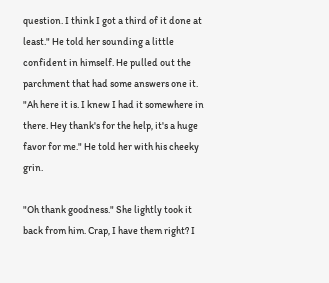question. I think I got a third of it done at least." He told her sounding a little confident in himself. He pulled out the parchment that had some answers one it. "Ah here it is. I knew I had it somewhere in there. Hey thank's for the help, it's a huge favor for me." He told her with his cheeky grin.

"Oh thank goodness." She lightly took it back from him. Crap, I have them right? I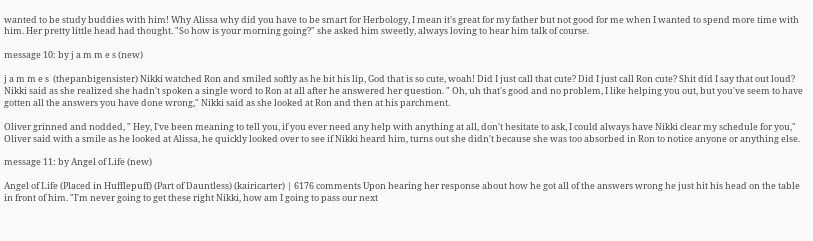wanted to be study buddies with him! Why Alissa why did you have to be smart for Herbology, I mean it's great for my father but not good for me when I wanted to spend more time with him. Her pretty little head had thought. "So how is your morning going?" she asked him sweetly, always loving to hear him talk of course.

message 10: by j a m m e s (new)

j a m m e s  (thepanbigensister) Nikki watched Ron and smiled softly as he bit his lip, God that is so cute, woah! Did I just call that cute? Did I just call Ron cute? Shit did I say that out loud? Nikki said as she realized she hadn't spoken a single word to Ron at all after he answered her question. " Oh, uh that's good and no problem, I like helping you out, but you've seem to have gotten all the answers you have done wrong," Nikki said as she looked at Ron and then at his parchment.

Oliver grinned and nodded, " Hey, I've been meaning to tell you, if you ever need any help with anything at all, don't hesitate to ask, I could always have Nikki clear my schedule for you," Oliver said with a smile as he looked at Alissa, he quickly looked over to see if Nikki heard him, turns out she didn't because she was too absorbed in Ron to notice anyone or anything else.

message 11: by Angel of Life (new)

Angel of Life (Placed in Hufflepuff) (Part of Dauntless) (kairicarter) | 6176 comments Upon hearing her response about how he got all of the answers wrong he just hit his head on the table in front of him. "I'm never going to get these right Nikki, how am I going to pass our next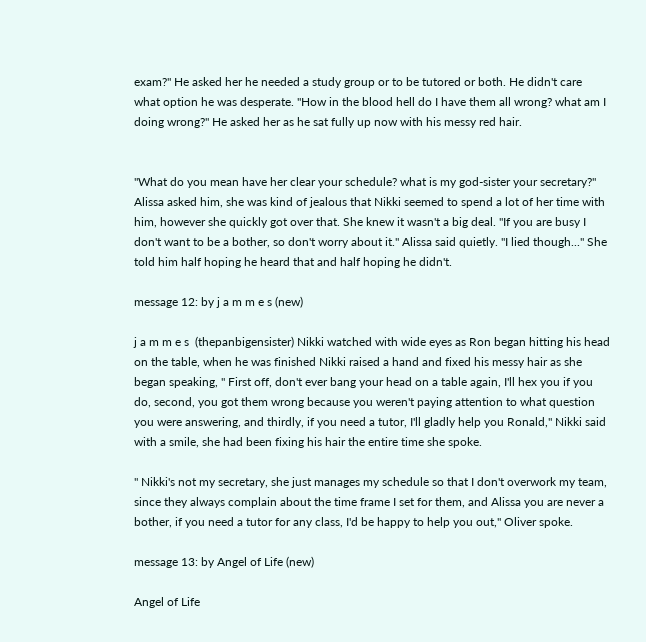exam?" He asked her he needed a study group or to be tutored or both. He didn't care what option he was desperate. "How in the blood hell do I have them all wrong? what am I doing wrong?" He asked her as he sat fully up now with his messy red hair.


"What do you mean have her clear your schedule? what is my god-sister your secretary?" Alissa asked him, she was kind of jealous that Nikki seemed to spend a lot of her time with him, however she quickly got over that. She knew it wasn't a big deal. "If you are busy I don't want to be a bother, so don't worry about it." Alissa said quietly. "I lied though..." She told him half hoping he heard that and half hoping he didn't.

message 12: by j a m m e s (new)

j a m m e s  (thepanbigensister) Nikki watched with wide eyes as Ron began hitting his head on the table, when he was finished Nikki raised a hand and fixed his messy hair as she began speaking, " First off, don't ever bang your head on a table again, I'll hex you if you do, second, you got them wrong because you weren't paying attention to what question you were answering, and thirdly, if you need a tutor, I'll gladly help you Ronald," Nikki said with a smile, she had been fixing his hair the entire time she spoke.

" Nikki's not my secretary, she just manages my schedule so that I don't overwork my team, since they always complain about the time frame I set for them, and Alissa you are never a bother, if you need a tutor for any class, I'd be happy to help you out," Oliver spoke.

message 13: by Angel of Life (new)

Angel of Life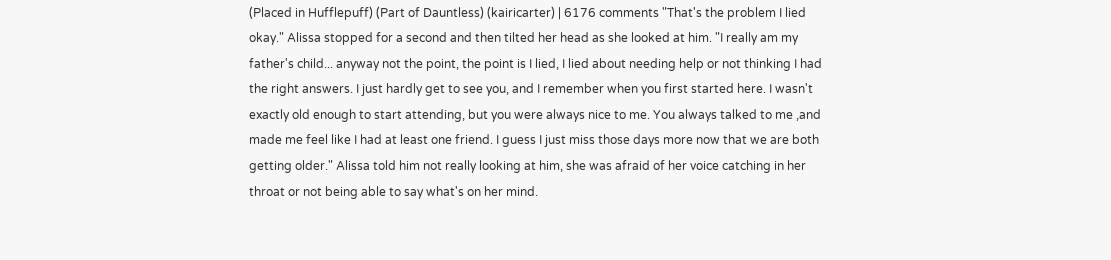(Placed in Hufflepuff) (Part of Dauntless) (kairicarter) | 6176 comments "That's the problem I lied okay." Alissa stopped for a second and then tilted her head as she looked at him. "I really am my father's child... anyway not the point, the point is I lied, I lied about needing help or not thinking I had the right answers. I just hardly get to see you, and I remember when you first started here. I wasn't exactly old enough to start attending, but you were always nice to me. You always talked to me ,and made me feel like I had at least one friend. I guess I just miss those days more now that we are both getting older." Alissa told him not really looking at him, she was afraid of her voice catching in her throat or not being able to say what's on her mind.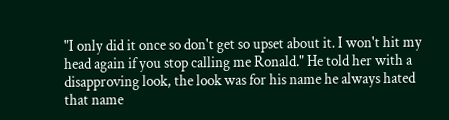"I only did it once so don't get so upset about it. I won't hit my head again if you stop calling me Ronald." He told her with a disapproving look, the look was for his name he always hated that name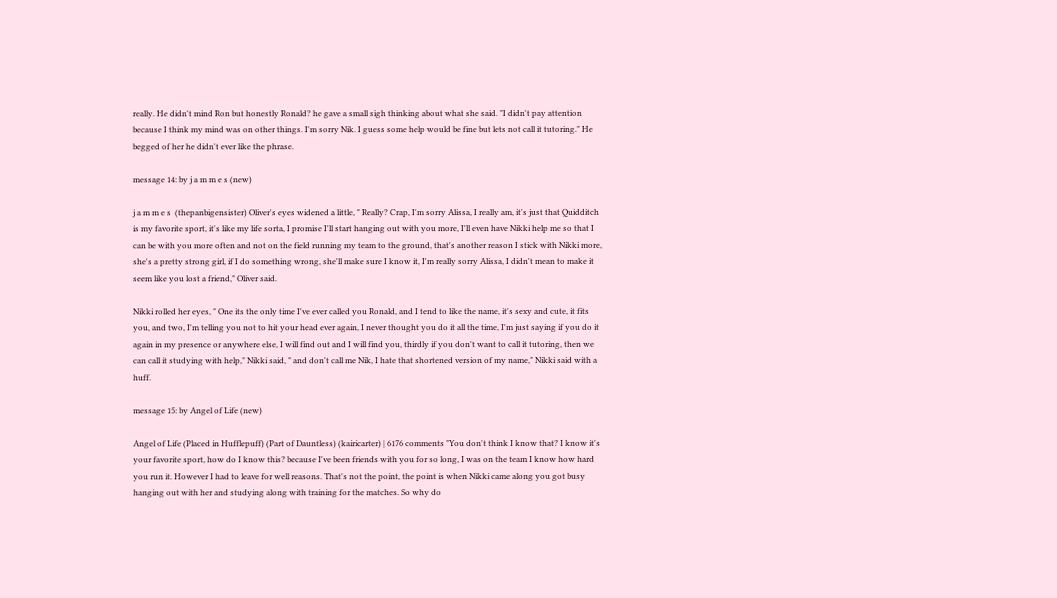really. He didn't mind Ron but honestly Ronald? he gave a small sigh thinking about what she said. "I didn't pay attention because I think my mind was on other things. I'm sorry Nik. I guess some help would be fine but lets not call it tutoring." He begged of her he didn't ever like the phrase.

message 14: by j a m m e s (new)

j a m m e s  (thepanbigensister) Oliver's eyes widened a little, " Really? Crap, I'm sorry Alissa, I really am, it's just that Quidditch is my favorite sport, it's like my life sorta, I promise I'll start hanging out with you more, I'll even have Nikki help me so that I can be with you more often and not on the field running my team to the ground, that's another reason I stick with Nikki more, she's a pretty strong girl, if I do something wrong, she'll make sure I know it, I'm really sorry Alissa, I didn't mean to make it seem like you lost a friend," Oliver said.

Nikki rolled her eyes, " One its the only time I've ever called you Ronald, and I tend to like the name, it's sexy and cute, it fits you, and two, I'm telling you not to hit your head ever again, I never thought you do it all the time, I'm just saying if you do it again in my presence or anywhere else, I will find out and I will find you, thirdly if you don't want to call it tutoring, then we can call it studying with help," Nikki said, " and don't call me Nik, I hate that shortened version of my name," Nikki said with a huff.

message 15: by Angel of Life (new)

Angel of Life (Placed in Hufflepuff) (Part of Dauntless) (kairicarter) | 6176 comments "You don't think I know that? I know it's your favorite sport, how do I know this? because I've been friends with you for so long, I was on the team I know how hard you run it. However I had to leave for well reasons. That's not the point, the point is when Nikki came along you got busy hanging out with her and studying along with training for the matches. So why do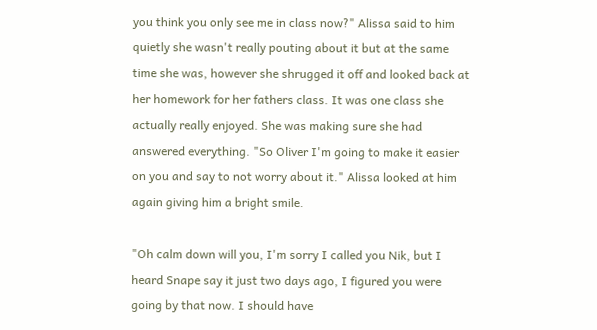you think you only see me in class now?" Alissa said to him quietly she wasn't really pouting about it but at the same time she was, however she shrugged it off and looked back at her homework for her fathers class. It was one class she actually really enjoyed. She was making sure she had answered everything. "So Oliver I'm going to make it easier on you and say to not worry about it." Alissa looked at him again giving him a bright smile.

"Oh calm down will you, I'm sorry I called you Nik, but I heard Snape say it just two days ago, I figured you were going by that now. I should have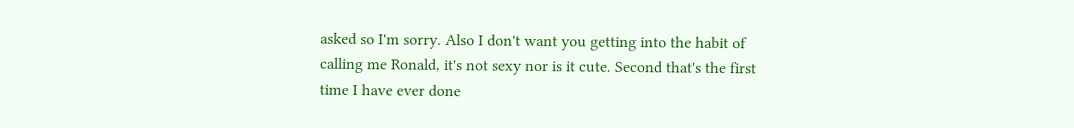asked so I'm sorry. Also I don't want you getting into the habit of calling me Ronald, it's not sexy nor is it cute. Second that's the first time I have ever done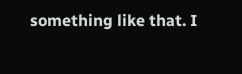something like that. I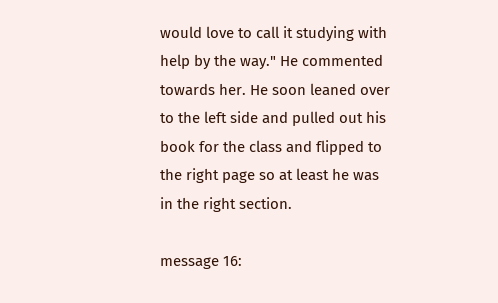would love to call it studying with help by the way." He commented towards her. He soon leaned over to the left side and pulled out his book for the class and flipped to the right page so at least he was in the right section.

message 16: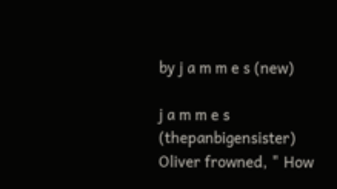by j a m m e s (new)

j a m m e s  (thepanbigensister) Oliver frowned, " How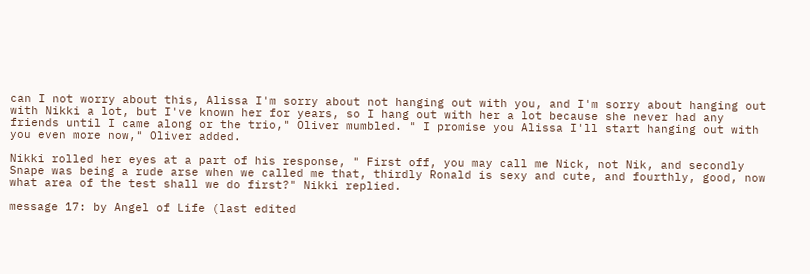can I not worry about this, Alissa I'm sorry about not hanging out with you, and I'm sorry about hanging out with Nikki a lot, but I've known her for years, so I hang out with her a lot because she never had any friends until I came along or the trio," Oliver mumbled. " I promise you Alissa I'll start hanging out with you even more now," Oliver added.

Nikki rolled her eyes at a part of his response, " First off, you may call me Nick, not Nik, and secondly Snape was being a rude arse when we called me that, thirdly Ronald is sexy and cute, and fourthly, good, now what area of the test shall we do first?" Nikki replied.

message 17: by Angel of Life (last edited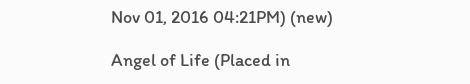Nov 01, 2016 04:21PM) (new)

Angel of Life (Placed in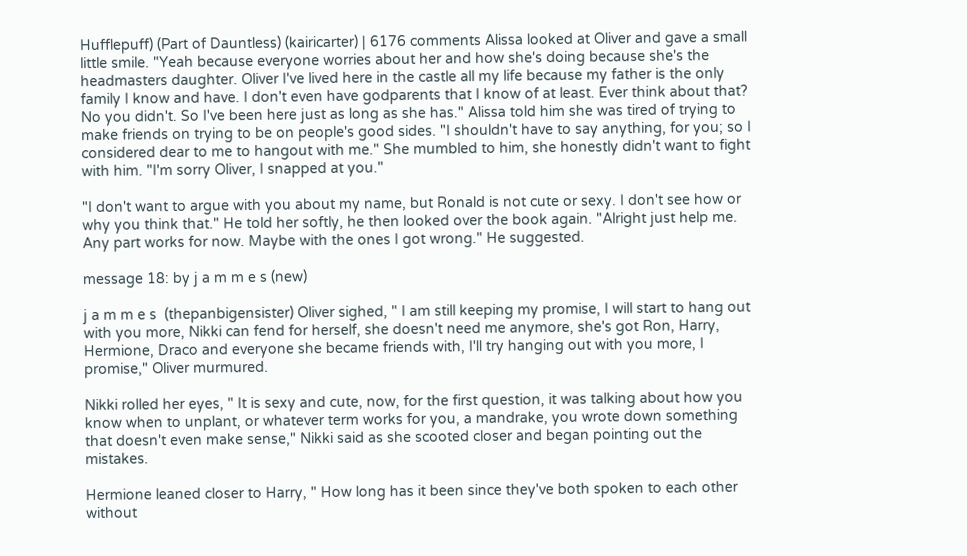Hufflepuff) (Part of Dauntless) (kairicarter) | 6176 comments Alissa looked at Oliver and gave a small little smile. "Yeah because everyone worries about her and how she's doing because she's the headmasters daughter. Oliver I've lived here in the castle all my life because my father is the only family I know and have. I don't even have godparents that I know of at least. Ever think about that? No you didn't. So I've been here just as long as she has." Alissa told him she was tired of trying to make friends on trying to be on people's good sides. "I shouldn't have to say anything, for you; so I considered dear to me to hangout with me." She mumbled to him, she honestly didn't want to fight with him. "I'm sorry Oliver, I snapped at you."

"I don't want to argue with you about my name, but Ronald is not cute or sexy. I don't see how or why you think that." He told her softly, he then looked over the book again. "Alright just help me. Any part works for now. Maybe with the ones I got wrong." He suggested.

message 18: by j a m m e s (new)

j a m m e s  (thepanbigensister) Oliver sighed, " I am still keeping my promise, I will start to hang out with you more, Nikki can fend for herself, she doesn't need me anymore, she's got Ron, Harry, Hermione, Draco and everyone she became friends with, I'll try hanging out with you more, I promise," Oliver murmured.

Nikki rolled her eyes, " It is sexy and cute, now, for the first question, it was talking about how you know when to unplant, or whatever term works for you, a mandrake, you wrote down something that doesn't even make sense," Nikki said as she scooted closer and began pointing out the mistakes.

Hermione leaned closer to Harry, " How long has it been since they've both spoken to each other without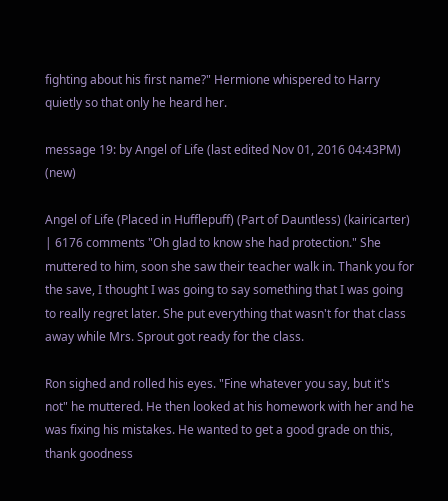fighting about his first name?" Hermione whispered to Harry quietly so that only he heard her.

message 19: by Angel of Life (last edited Nov 01, 2016 04:43PM) (new)

Angel of Life (Placed in Hufflepuff) (Part of Dauntless) (kairicarter) | 6176 comments "Oh glad to know she had protection." She muttered to him, soon she saw their teacher walk in. Thank you for the save, I thought I was going to say something that I was going to really regret later. She put everything that wasn't for that class away while Mrs. Sprout got ready for the class.

Ron sighed and rolled his eyes. "Fine whatever you say, but it's not" he muttered. He then looked at his homework with her and he was fixing his mistakes. He wanted to get a good grade on this, thank goodness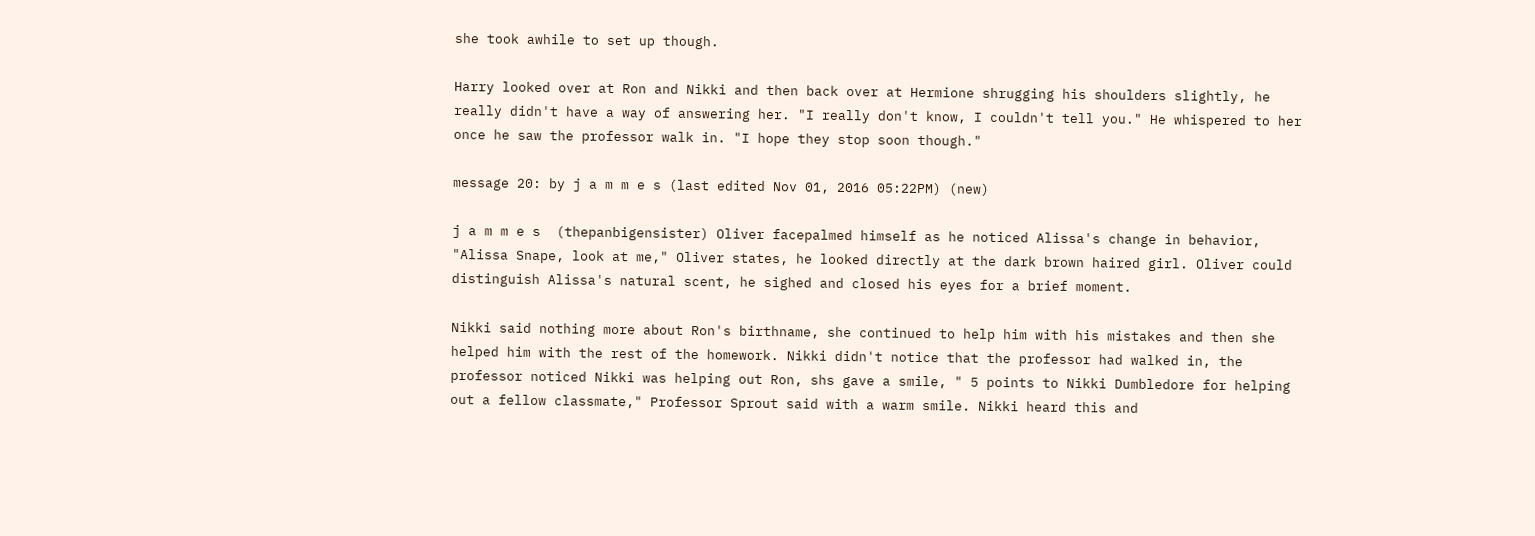she took awhile to set up though.

Harry looked over at Ron and Nikki and then back over at Hermione shrugging his shoulders slightly, he really didn't have a way of answering her. "I really don't know, I couldn't tell you." He whispered to her once he saw the professor walk in. "I hope they stop soon though."

message 20: by j a m m e s (last edited Nov 01, 2016 05:22PM) (new)

j a m m e s  (thepanbigensister) Oliver facepalmed himself as he noticed Alissa's change in behavior, "Alissa Snape, look at me," Oliver states, he looked directly at the dark brown haired girl. Oliver could distinguish Alissa's natural scent, he sighed and closed his eyes for a brief moment.

Nikki said nothing more about Ron's birthname, she continued to help him with his mistakes and then she helped him with the rest of the homework. Nikki didn't notice that the professor had walked in, the professor noticed Nikki was helping out Ron, shs gave a smile, " 5 points to Nikki Dumbledore for helping out a fellow classmate," Professor Sprout said with a warm smile. Nikki heard this and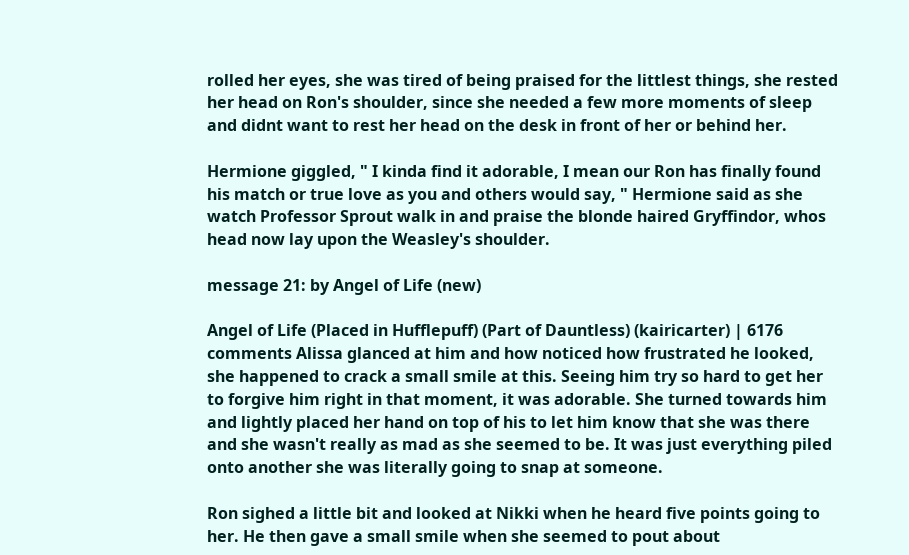rolled her eyes, she was tired of being praised for the littlest things, she rested her head on Ron's shoulder, since she needed a few more moments of sleep and didnt want to rest her head on the desk in front of her or behind her.

Hermione giggled, " I kinda find it adorable, I mean our Ron has finally found his match or true love as you and others would say, " Hermione said as she watch Professor Sprout walk in and praise the blonde haired Gryffindor, whos head now lay upon the Weasley's shoulder.

message 21: by Angel of Life (new)

Angel of Life (Placed in Hufflepuff) (Part of Dauntless) (kairicarter) | 6176 comments Alissa glanced at him and how noticed how frustrated he looked, she happened to crack a small smile at this. Seeing him try so hard to get her to forgive him right in that moment, it was adorable. She turned towards him and lightly placed her hand on top of his to let him know that she was there and she wasn't really as mad as she seemed to be. It was just everything piled onto another she was literally going to snap at someone.

Ron sighed a little bit and looked at Nikki when he heard five points going to her. He then gave a small smile when she seemed to pout about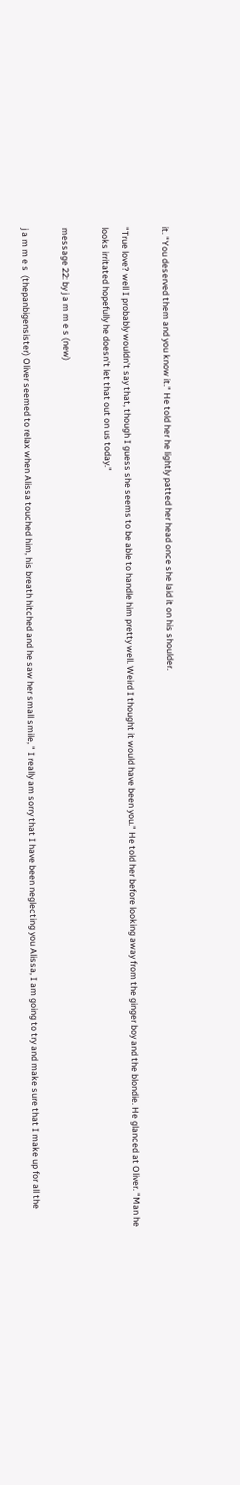it. "You deserved them and you know it." He told her he lightly patted her head once she laid it on his shoulder.

"True love? well I probably wouldn't say that, though I guess she seems to be able to handle him pretty well. Weird I thought it would have been you." He told her before looking away from the ginger boy and the blondie. He glanced at Oliver. "Man he looks irritated hopefully he doesn't let that out on us today."

message 22: by j a m m e s (new)

j a m m e s  (thepanbigensister) Oliver seemed to relax when Alissa touched him, his breath hitched and he saw her small smile, " I really am sorry that I have been neglecting you Alissa, I am going to try and make sure that I make up for all the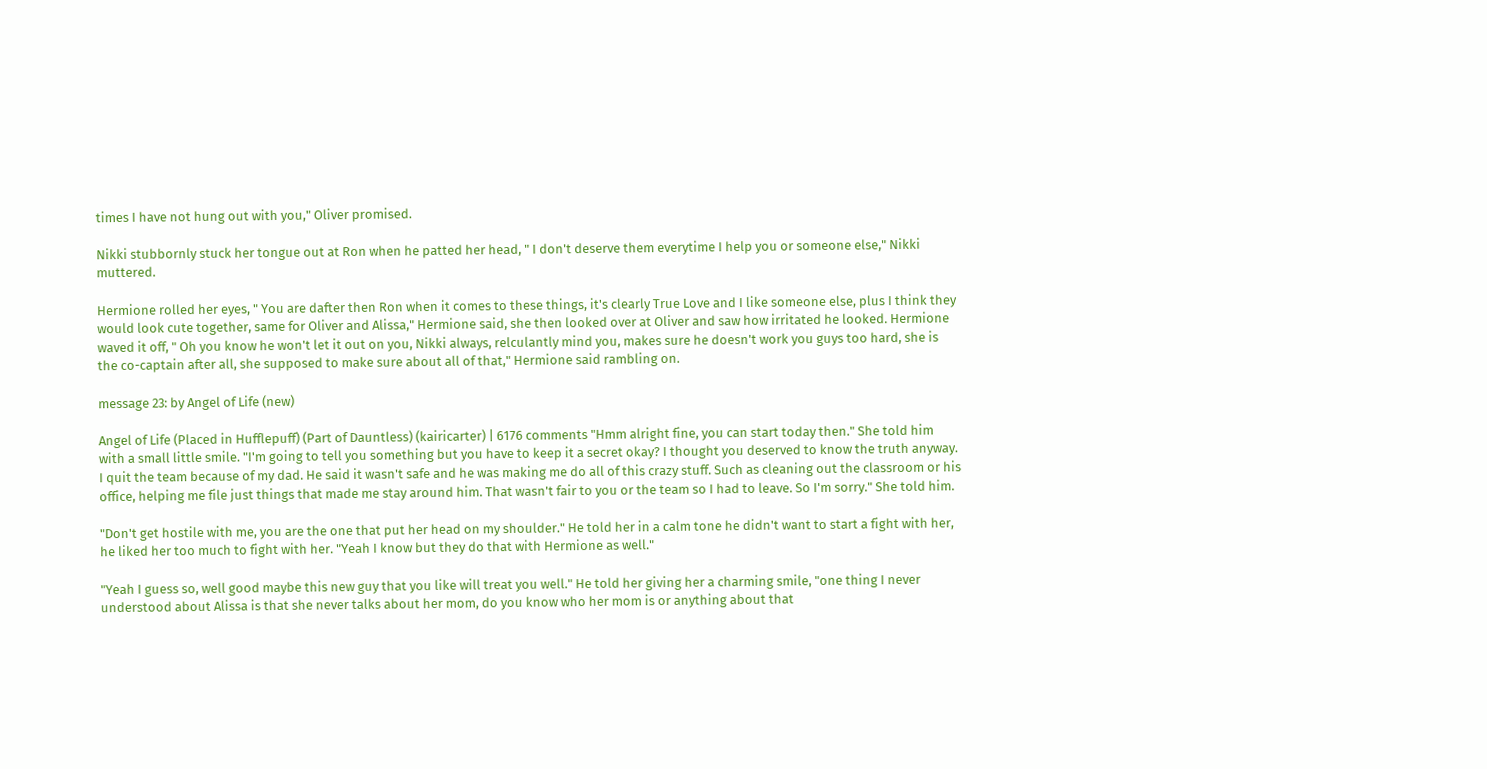times I have not hung out with you," Oliver promised.

Nikki stubbornly stuck her tongue out at Ron when he patted her head, " I don't deserve them everytime I help you or someone else," Nikki muttered.

Hermione rolled her eyes, " You are dafter then Ron when it comes to these things, it's clearly True Love and I like someone else, plus I think they would look cute together, same for Oliver and Alissa," Hermione said, she then looked over at Oliver and saw how irritated he looked. Hermione waved it off, " Oh you know he won't let it out on you, Nikki always, relculantly mind you, makes sure he doesn't work you guys too hard, she is the co-captain after all, she supposed to make sure about all of that," Hermione said rambling on.

message 23: by Angel of Life (new)

Angel of Life (Placed in Hufflepuff) (Part of Dauntless) (kairicarter) | 6176 comments "Hmm alright fine, you can start today then." She told him with a small little smile. "I'm going to tell you something but you have to keep it a secret okay? I thought you deserved to know the truth anyway. I quit the team because of my dad. He said it wasn't safe and he was making me do all of this crazy stuff. Such as cleaning out the classroom or his office, helping me file just things that made me stay around him. That wasn't fair to you or the team so I had to leave. So I'm sorry." She told him.

"Don't get hostile with me, you are the one that put her head on my shoulder." He told her in a calm tone he didn't want to start a fight with her, he liked her too much to fight with her. "Yeah I know but they do that with Hermione as well."

"Yeah I guess so, well good maybe this new guy that you like will treat you well." He told her giving her a charming smile, "one thing I never understood about Alissa is that she never talks about her mom, do you know who her mom is or anything about that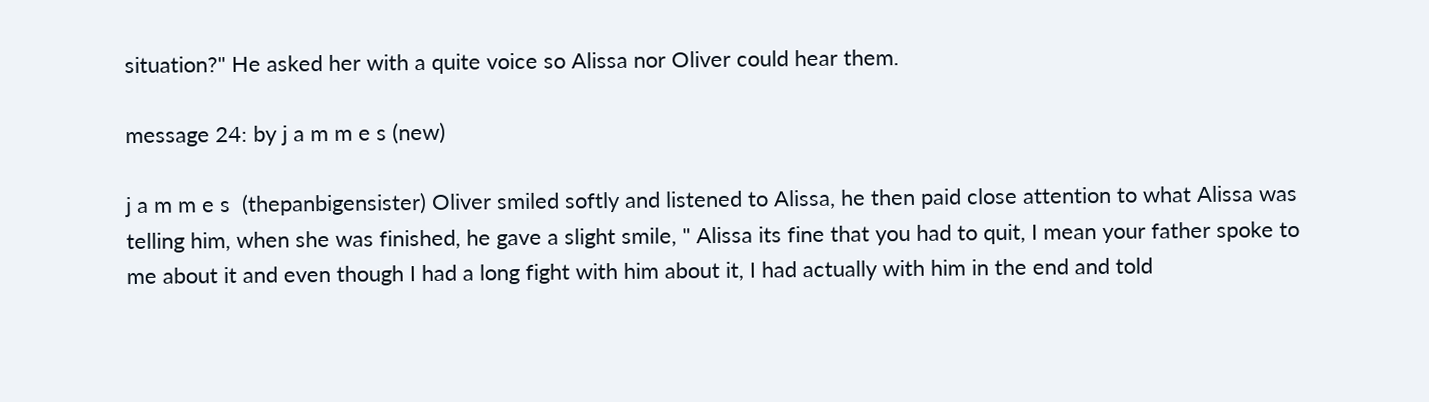situation?" He asked her with a quite voice so Alissa nor Oliver could hear them.

message 24: by j a m m e s (new)

j a m m e s  (thepanbigensister) Oliver smiled softly and listened to Alissa, he then paid close attention to what Alissa was telling him, when she was finished, he gave a slight smile, " Alissa its fine that you had to quit, I mean your father spoke to me about it and even though I had a long fight with him about it, I had actually with him in the end and told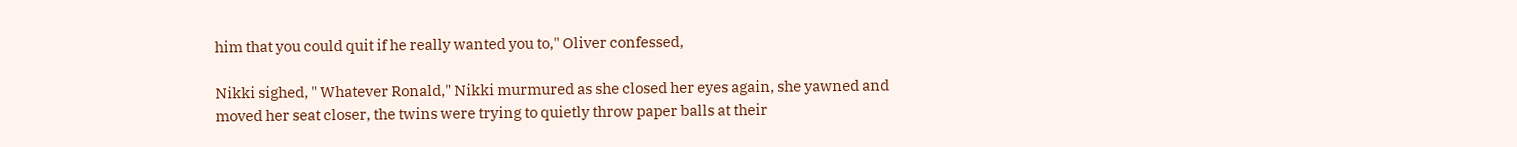him that you could quit if he really wanted you to," Oliver confessed,

Nikki sighed, " Whatever Ronald," Nikki murmured as she closed her eyes again, she yawned and moved her seat closer, the twins were trying to quietly throw paper balls at their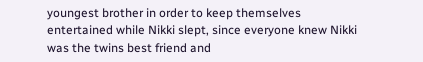youngest brother in order to keep themselves entertained while Nikki slept, since everyone knew Nikki was the twins best friend and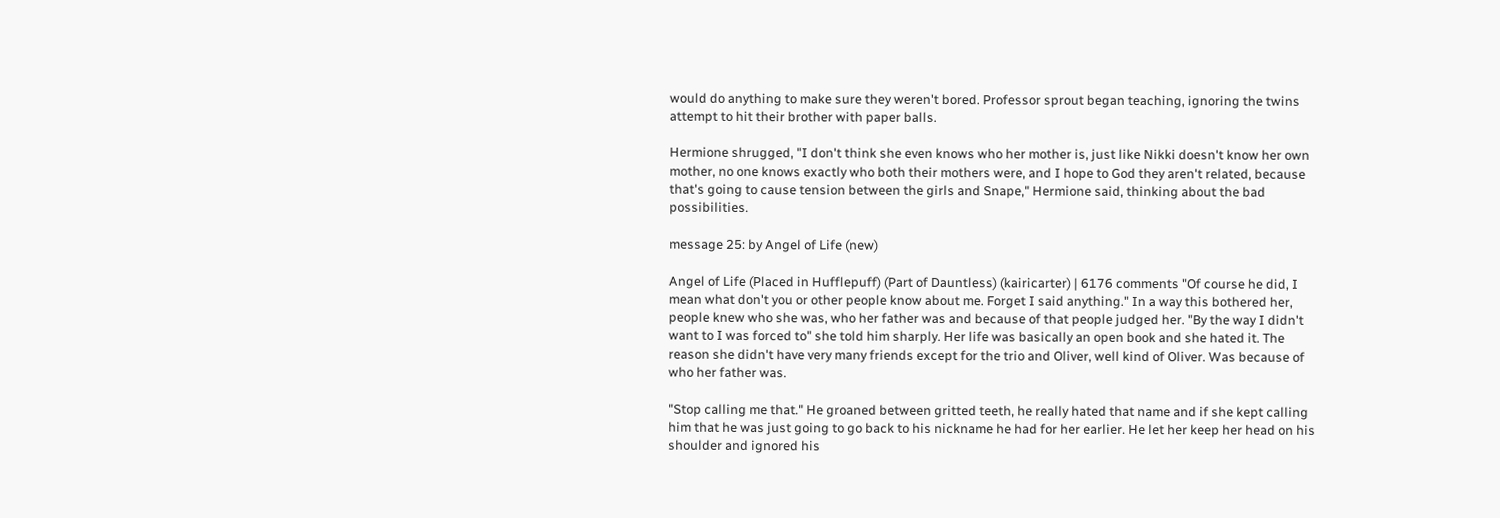would do anything to make sure they weren't bored. Professor sprout began teaching, ignoring the twins attempt to hit their brother with paper balls.

Hermione shrugged, "I don't think she even knows who her mother is, just like Nikki doesn't know her own mother, no one knows exactly who both their mothers were, and I hope to God they aren't related, because that's going to cause tension between the girls and Snape," Hermione said, thinking about the bad possibilities.

message 25: by Angel of Life (new)

Angel of Life (Placed in Hufflepuff) (Part of Dauntless) (kairicarter) | 6176 comments "Of course he did, I mean what don't you or other people know about me. Forget I said anything." In a way this bothered her, people knew who she was, who her father was and because of that people judged her. "By the way I didn't want to I was forced to" she told him sharply. Her life was basically an open book and she hated it. The reason she didn't have very many friends except for the trio and Oliver, well kind of Oliver. Was because of who her father was.

"Stop calling me that." He groaned between gritted teeth, he really hated that name and if she kept calling him that he was just going to go back to his nickname he had for her earlier. He let her keep her head on his shoulder and ignored his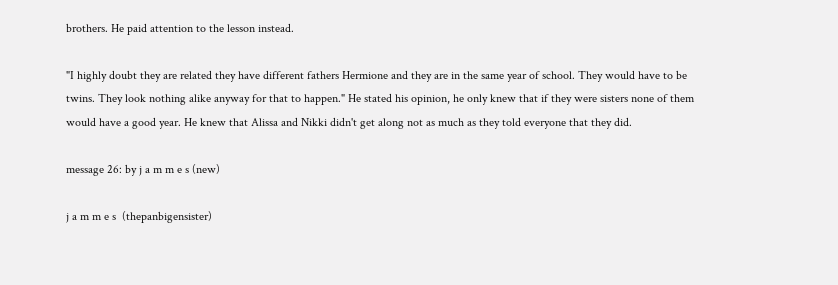brothers. He paid attention to the lesson instead.

"I highly doubt they are related they have different fathers Hermione and they are in the same year of school. They would have to be twins. They look nothing alike anyway for that to happen." He stated his opinion, he only knew that if they were sisters none of them would have a good year. He knew that Alissa and Nikki didn't get along not as much as they told everyone that they did.

message 26: by j a m m e s (new)

j a m m e s  (thepanbigensister)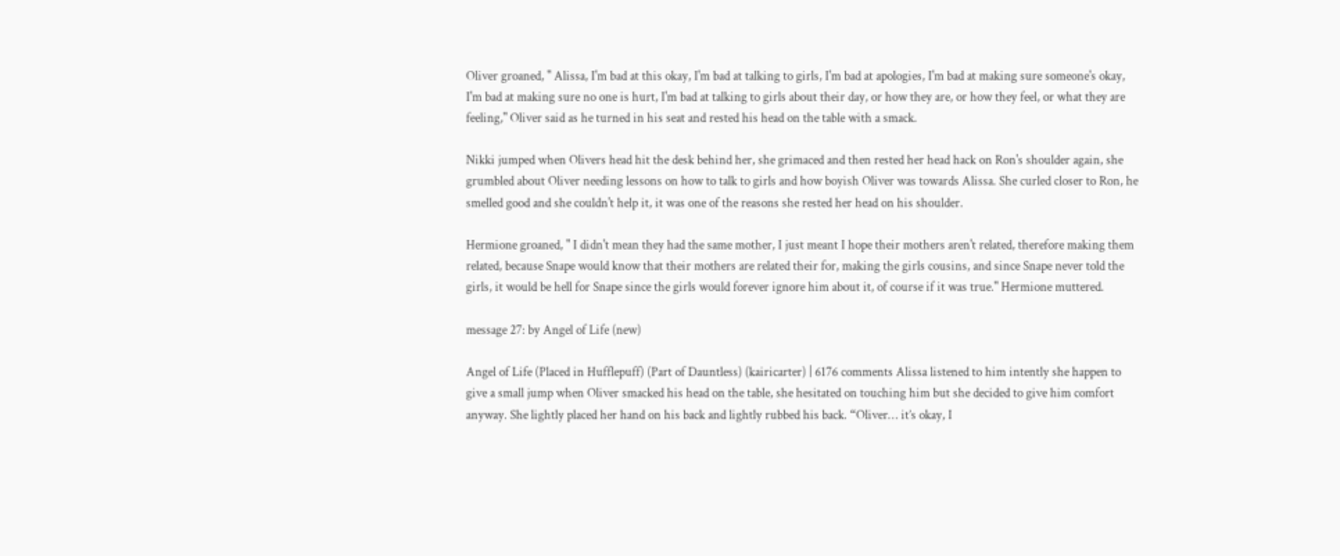Oliver groaned, " Alissa, I'm bad at this okay, I'm bad at talking to girls, I'm bad at apologies, I'm bad at making sure someone's okay, I'm bad at making sure no one is hurt, I'm bad at talking to girls about their day, or how they are, or how they feel, or what they are feeling," Oliver said as he turned in his seat and rested his head on the table with a smack.

Nikki jumped when Olivers head hit the desk behind her, she grimaced and then rested her head hack on Ron's shoulder again, she grumbled about Oliver needing lessons on how to talk to girls and how boyish Oliver was towards Alissa. She curled closer to Ron, he smelled good and she couldn't help it, it was one of the reasons she rested her head on his shoulder.

Hermione groaned, " I didn't mean they had the same mother, I just meant I hope their mothers aren't related, therefore making them related, because Snape would know that their mothers are related their for, making the girls cousins, and since Snape never told the girls, it would be hell for Snape since the girls would forever ignore him about it, of course if it was true." Hermione muttered.

message 27: by Angel of Life (new)

Angel of Life (Placed in Hufflepuff) (Part of Dauntless) (kairicarter) | 6176 comments Alissa listened to him intently she happen to give a small jump when Oliver smacked his head on the table, she hesitated on touching him but she decided to give him comfort anyway. She lightly placed her hand on his back and lightly rubbed his back. “Oliver… it’s okay, I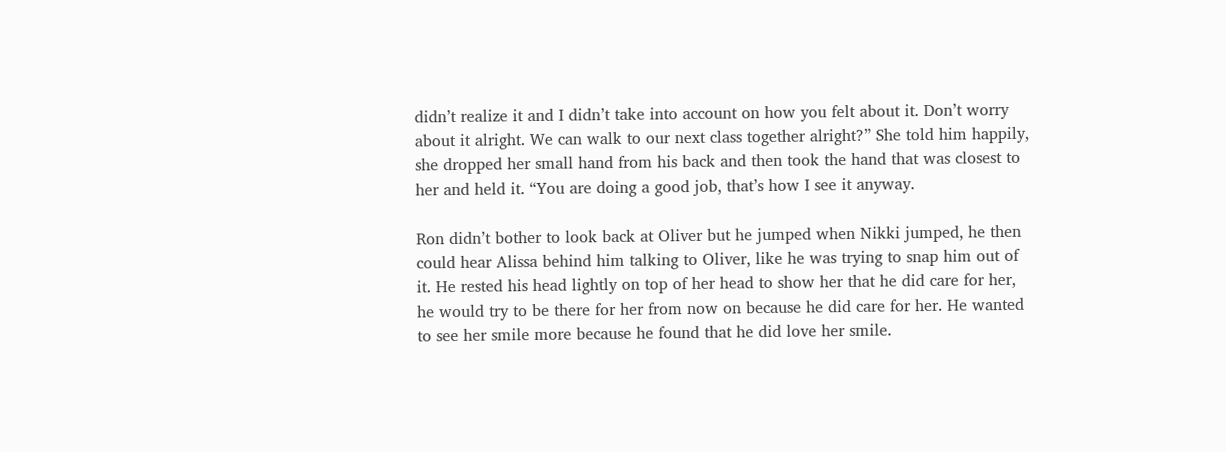didn’t realize it and I didn’t take into account on how you felt about it. Don’t worry about it alright. We can walk to our next class together alright?” She told him happily, she dropped her small hand from his back and then took the hand that was closest to her and held it. “You are doing a good job, that’s how I see it anyway.

Ron didn’t bother to look back at Oliver but he jumped when Nikki jumped, he then could hear Alissa behind him talking to Oliver, like he was trying to snap him out of it. He rested his head lightly on top of her head to show her that he did care for her, he would try to be there for her from now on because he did care for her. He wanted to see her smile more because he found that he did love her smile.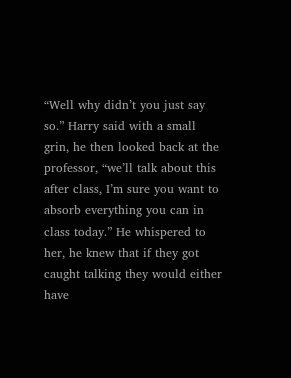“Well why didn’t you just say so.” Harry said with a small grin, he then looked back at the professor, “we’ll talk about this after class, I’m sure you want to absorb everything you can in class today.” He whispered to her, he knew that if they got caught talking they would either have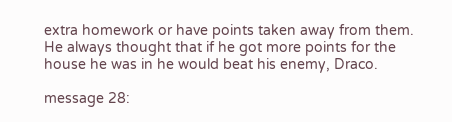extra homework or have points taken away from them. He always thought that if he got more points for the house he was in he would beat his enemy, Draco.

message 28: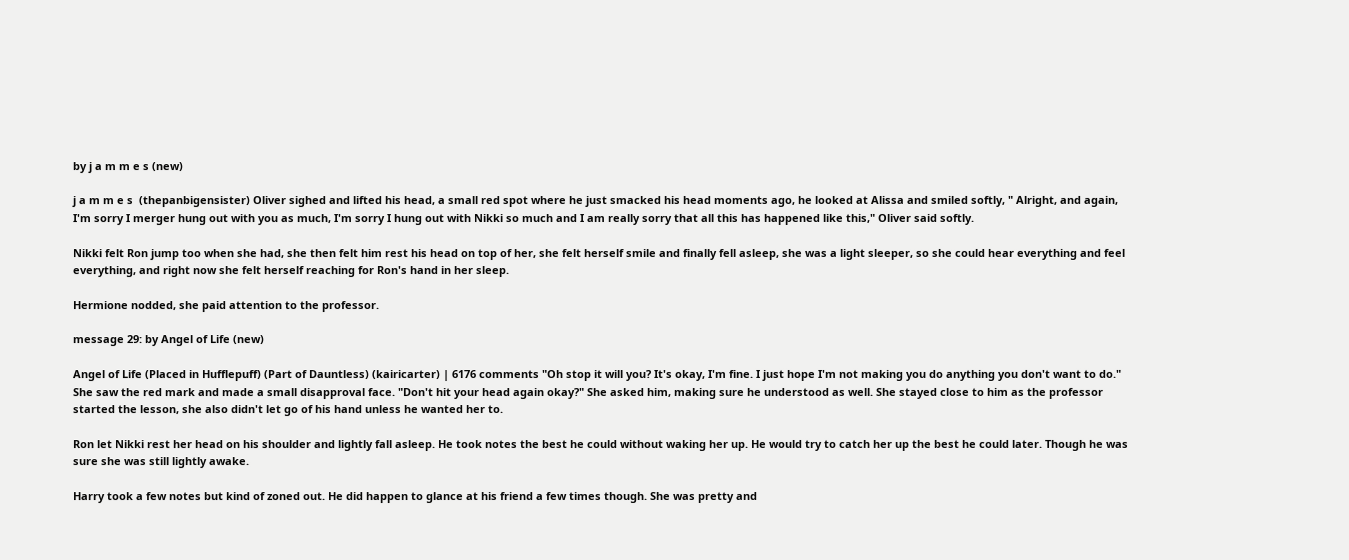by j a m m e s (new)

j a m m e s  (thepanbigensister) Oliver sighed and lifted his head, a small red spot where he just smacked his head moments ago, he looked at Alissa and smiled softly, " Alright, and again, I'm sorry I merger hung out with you as much, I'm sorry I hung out with Nikki so much and I am really sorry that all this has happened like this," Oliver said softly.

Nikki felt Ron jump too when she had, she then felt him rest his head on top of her, she felt herself smile and finally fell asleep, she was a light sleeper, so she could hear everything and feel everything, and right now she felt herself reaching for Ron's hand in her sleep.

Hermione nodded, she paid attention to the professor.

message 29: by Angel of Life (new)

Angel of Life (Placed in Hufflepuff) (Part of Dauntless) (kairicarter) | 6176 comments "Oh stop it will you? It's okay, I'm fine. I just hope I'm not making you do anything you don't want to do." She saw the red mark and made a small disapproval face. "Don't hit your head again okay?" She asked him, making sure he understood as well. She stayed close to him as the professor started the lesson, she also didn't let go of his hand unless he wanted her to.

Ron let Nikki rest her head on his shoulder and lightly fall asleep. He took notes the best he could without waking her up. He would try to catch her up the best he could later. Though he was sure she was still lightly awake.

Harry took a few notes but kind of zoned out. He did happen to glance at his friend a few times though. She was pretty and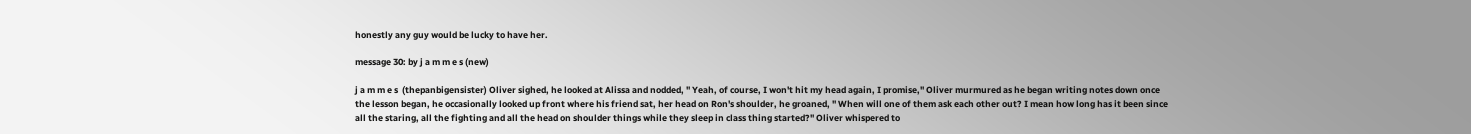honestly any guy would be lucky to have her.

message 30: by j a m m e s (new)

j a m m e s  (thepanbigensister) Oliver sighed, he looked at Alissa and nodded, " Yeah, of course, I won't hit my head again, I promise," Oliver murmured as he began writing notes down once the lesson began, he occasionally looked up front where his friend sat, her head on Ron's shoulder, he groaned, " When will one of them ask each other out? I mean how long has it been since all the staring, all the fighting and all the head on shoulder things while they sleep in class thing started?" Oliver whispered to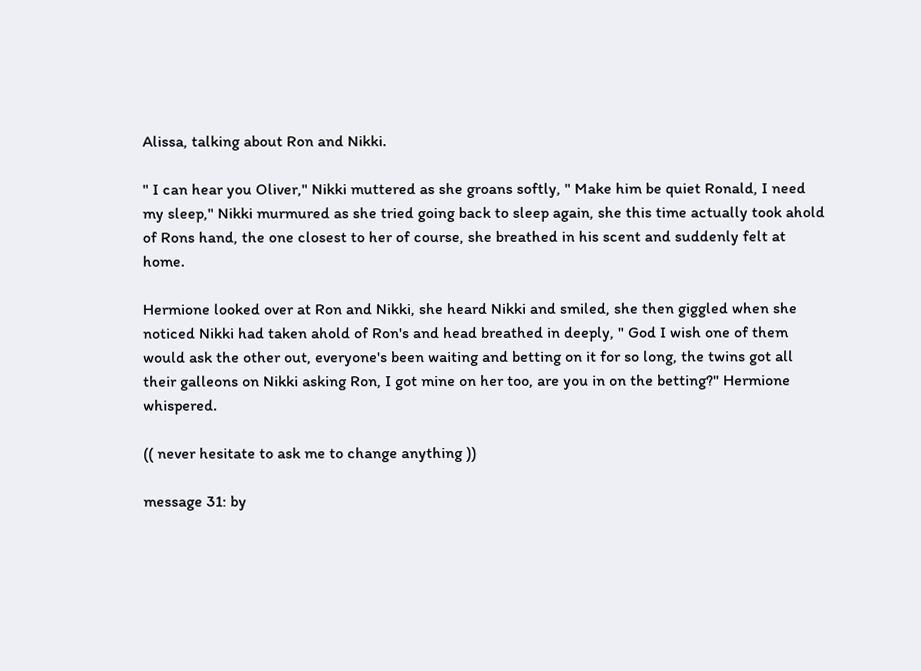Alissa, talking about Ron and Nikki.

" I can hear you Oliver," Nikki muttered as she groans softly, " Make him be quiet Ronald, I need my sleep," Nikki murmured as she tried going back to sleep again, she this time actually took ahold of Rons hand, the one closest to her of course, she breathed in his scent and suddenly felt at home.

Hermione looked over at Ron and Nikki, she heard Nikki and smiled, she then giggled when she noticed Nikki had taken ahold of Ron's and head breathed in deeply, " God I wish one of them would ask the other out, everyone's been waiting and betting on it for so long, the twins got all their galleons on Nikki asking Ron, I got mine on her too, are you in on the betting?" Hermione whispered.

(( never hesitate to ask me to change anything ))

message 31: by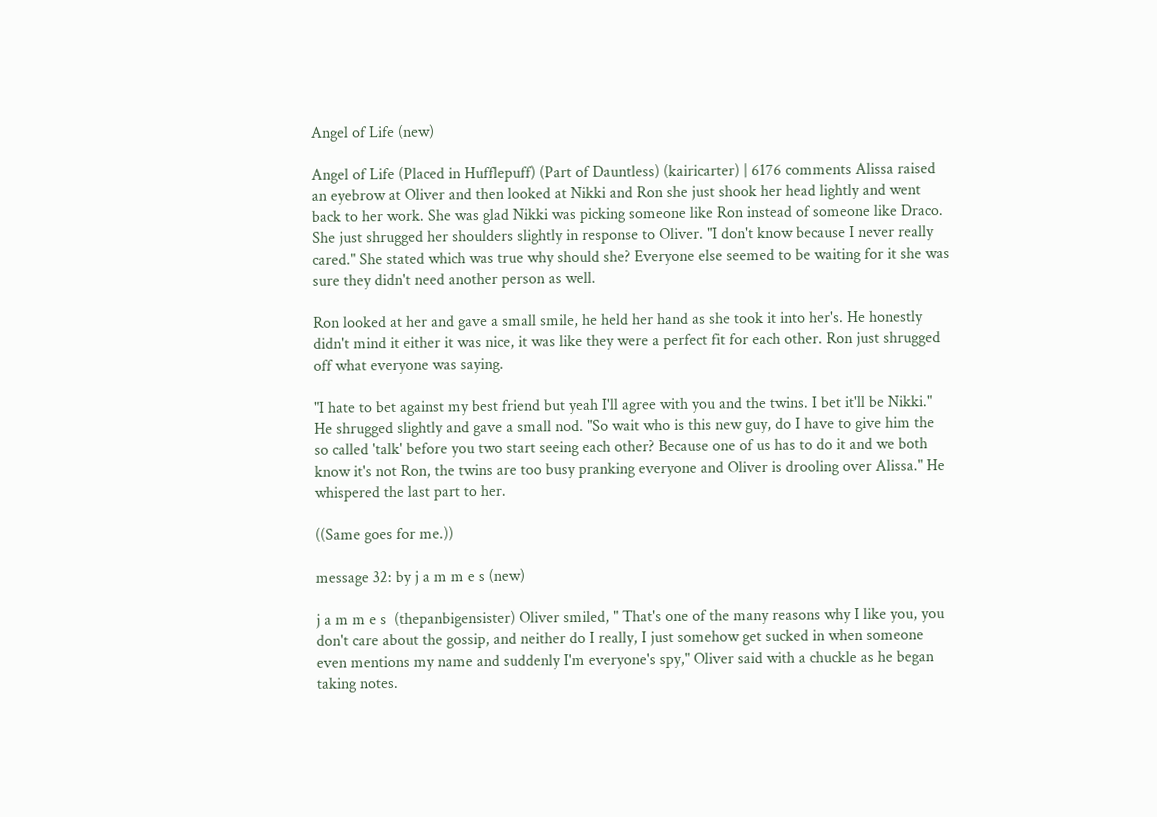Angel of Life (new)

Angel of Life (Placed in Hufflepuff) (Part of Dauntless) (kairicarter) | 6176 comments Alissa raised an eyebrow at Oliver and then looked at Nikki and Ron she just shook her head lightly and went back to her work. She was glad Nikki was picking someone like Ron instead of someone like Draco. She just shrugged her shoulders slightly in response to Oliver. "I don't know because I never really cared." She stated which was true why should she? Everyone else seemed to be waiting for it she was sure they didn't need another person as well.

Ron looked at her and gave a small smile, he held her hand as she took it into her's. He honestly didn't mind it either it was nice, it was like they were a perfect fit for each other. Ron just shrugged off what everyone was saying.

"I hate to bet against my best friend but yeah I'll agree with you and the twins. I bet it'll be Nikki." He shrugged slightly and gave a small nod. "So wait who is this new guy, do I have to give him the so called 'talk' before you two start seeing each other? Because one of us has to do it and we both know it's not Ron, the twins are too busy pranking everyone and Oliver is drooling over Alissa." He whispered the last part to her.

((Same goes for me.))

message 32: by j a m m e s (new)

j a m m e s  (thepanbigensister) Oliver smiled, " That's one of the many reasons why I like you, you don't care about the gossip, and neither do I really, I just somehow get sucked in when someone even mentions my name and suddenly I'm everyone's spy," Oliver said with a chuckle as he began taking notes.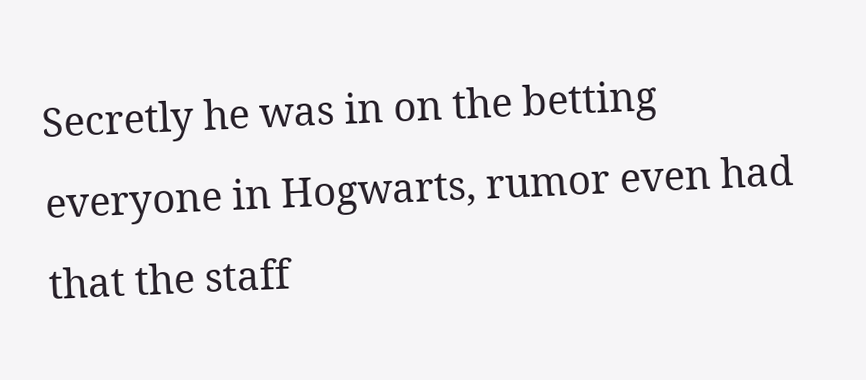Secretly he was in on the betting everyone in Hogwarts, rumor even had that the staff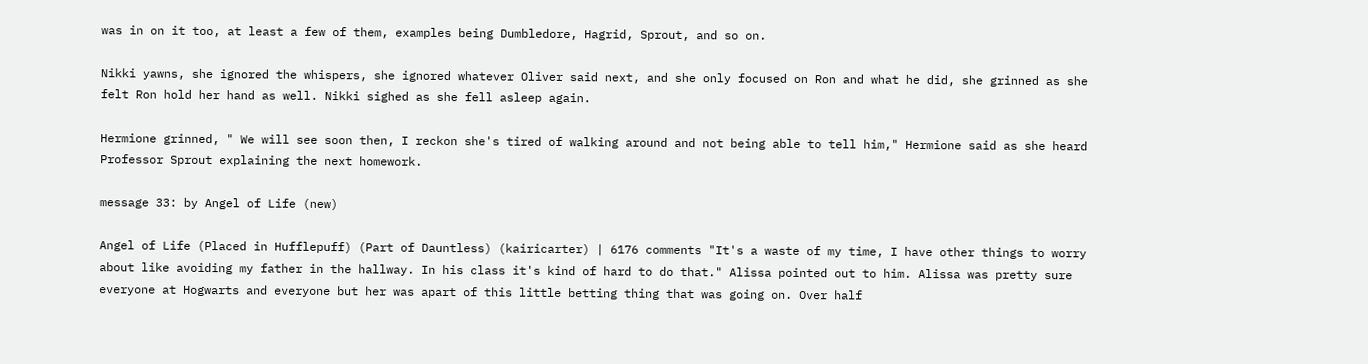was in on it too, at least a few of them, examples being Dumbledore, Hagrid, Sprout, and so on.

Nikki yawns, she ignored the whispers, she ignored whatever Oliver said next, and she only focused on Ron and what he did, she grinned as she felt Ron hold her hand as well. Nikki sighed as she fell asleep again.

Hermione grinned, " We will see soon then, I reckon she's tired of walking around and not being able to tell him," Hermione said as she heard Professor Sprout explaining the next homework.

message 33: by Angel of Life (new)

Angel of Life (Placed in Hufflepuff) (Part of Dauntless) (kairicarter) | 6176 comments "It's a waste of my time, I have other things to worry about like avoiding my father in the hallway. In his class it's kind of hard to do that." Alissa pointed out to him. Alissa was pretty sure everyone at Hogwarts and everyone but her was apart of this little betting thing that was going on. Over half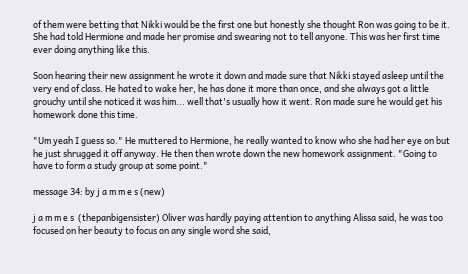of them were betting that Nikki would be the first one but honestly she thought Ron was going to be it. She had told Hermione and made her promise and swearing not to tell anyone. This was her first time ever doing anything like this.

Soon hearing their new assignment he wrote it down and made sure that Nikki stayed asleep until the very end of class. He hated to wake her, he has done it more than once, and she always got a little grouchy until she noticed it was him... well that's usually how it went. Ron made sure he would get his homework done this time.

"Um yeah I guess so." He muttered to Hermione, he really wanted to know who she had her eye on but he just shrugged it off anyway. He then then wrote down the new homework assignment. "Going to have to form a study group at some point."

message 34: by j a m m e s (new)

j a m m e s  (thepanbigensister) Oliver was hardly paying attention to anything Alissa said, he was too focused on her beauty to focus on any single word she said,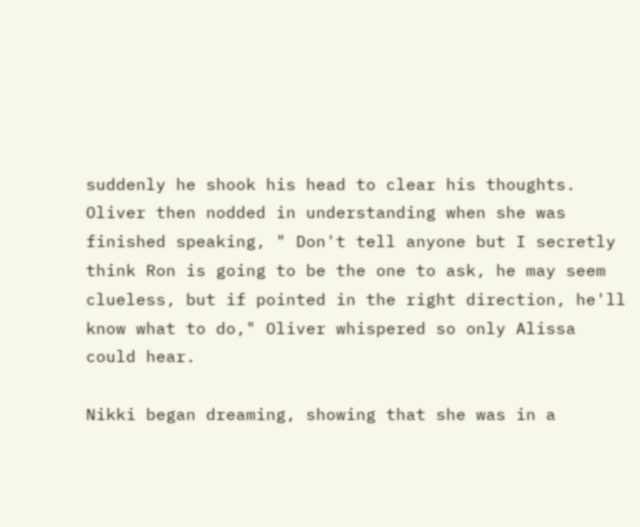suddenly he shook his head to clear his thoughts. Oliver then nodded in understanding when she was finished speaking, " Don't tell anyone but I secretly think Ron is going to be the one to ask, he may seem clueless, but if pointed in the right direction, he'll know what to do," Oliver whispered so only Alissa could hear.

Nikki began dreaming, showing that she was in a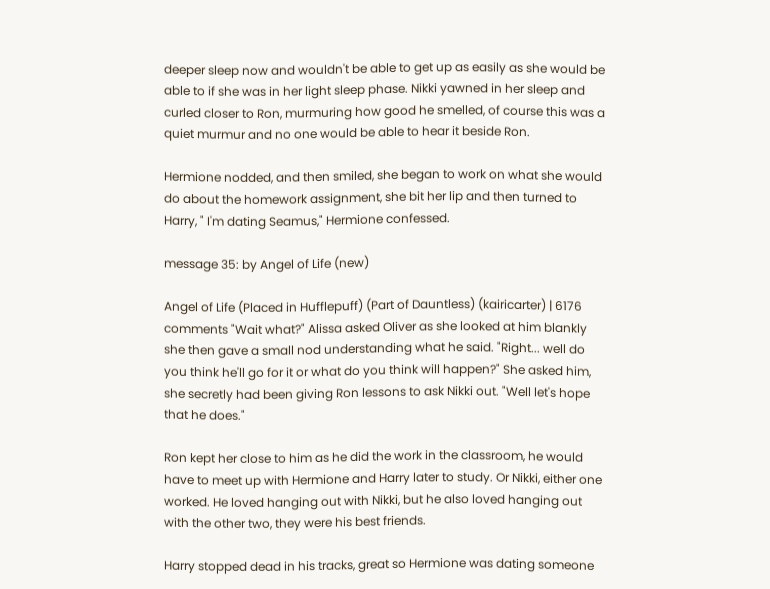deeper sleep now and wouldn't be able to get up as easily as she would be able to if she was in her light sleep phase. Nikki yawned in her sleep and curled closer to Ron, murmuring how good he smelled, of course this was a quiet murmur and no one would be able to hear it beside Ron.

Hermione nodded, and then smiled, she began to work on what she would do about the homework assignment, she bit her lip and then turned to Harry, " I'm dating Seamus," Hermione confessed.

message 35: by Angel of Life (new)

Angel of Life (Placed in Hufflepuff) (Part of Dauntless) (kairicarter) | 6176 comments "Wait what?" Alissa asked Oliver as she looked at him blankly she then gave a small nod understanding what he said. "Right... well do you think he'll go for it or what do you think will happen?" She asked him, she secretly had been giving Ron lessons to ask Nikki out. "Well let's hope that he does."

Ron kept her close to him as he did the work in the classroom, he would have to meet up with Hermione and Harry later to study. Or Nikki, either one worked. He loved hanging out with Nikki, but he also loved hanging out with the other two, they were his best friends.

Harry stopped dead in his tracks, great so Hermione was dating someone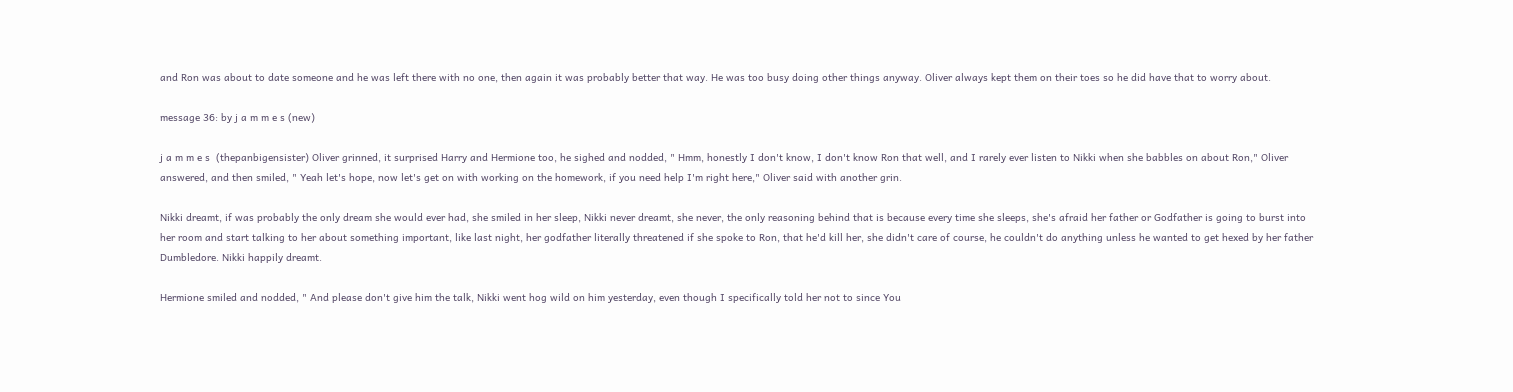and Ron was about to date someone and he was left there with no one, then again it was probably better that way. He was too busy doing other things anyway. Oliver always kept them on their toes so he did have that to worry about.

message 36: by j a m m e s (new)

j a m m e s  (thepanbigensister) Oliver grinned, it surprised Harry and Hermione too, he sighed and nodded, " Hmm, honestly I don't know, I don't know Ron that well, and I rarely ever listen to Nikki when she babbles on about Ron," Oliver answered, and then smiled, " Yeah let's hope, now let's get on with working on the homework, if you need help I'm right here," Oliver said with another grin.

Nikki dreamt, if was probably the only dream she would ever had, she smiled in her sleep, Nikki never dreamt, she never, the only reasoning behind that is because every time she sleeps, she's afraid her father or Godfather is going to burst into her room and start talking to her about something important, like last night, her godfather literally threatened if she spoke to Ron, that he'd kill her, she didn't care of course, he couldn't do anything unless he wanted to get hexed by her father Dumbledore. Nikki happily dreamt.

Hermione smiled and nodded, " And please don't give him the talk, Nikki went hog wild on him yesterday, even though I specifically told her not to since You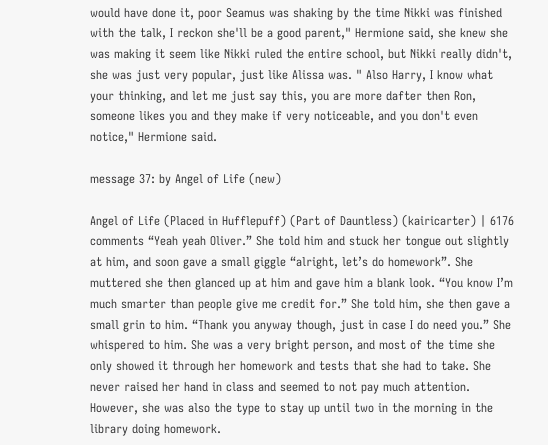would have done it, poor Seamus was shaking by the time Nikki was finished with the talk, I reckon she'll be a good parent," Hermione said, she knew she was making it seem like Nikki ruled the entire school, but Nikki really didn't, she was just very popular, just like Alissa was. " Also Harry, I know what your thinking, and let me just say this, you are more dafter then Ron, someone likes you and they make if very noticeable, and you don't even notice," Hermione said.

message 37: by Angel of Life (new)

Angel of Life (Placed in Hufflepuff) (Part of Dauntless) (kairicarter) | 6176 comments “Yeah yeah Oliver.” She told him and stuck her tongue out slightly at him, and soon gave a small giggle “alright, let’s do homework”. She muttered she then glanced up at him and gave him a blank look. “You know I’m much smarter than people give me credit for.” She told him, she then gave a small grin to him. “Thank you anyway though, just in case I do need you.” She whispered to him. She was a very bright person, and most of the time she only showed it through her homework and tests that she had to take. She never raised her hand in class and seemed to not pay much attention. However, she was also the type to stay up until two in the morning in the library doing homework.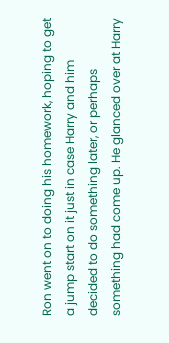Ron went on to doing his homework, hoping to get a jump start on it just in case Harry and him decided to do something later, or perhaps something had come up. He glanced over at Harry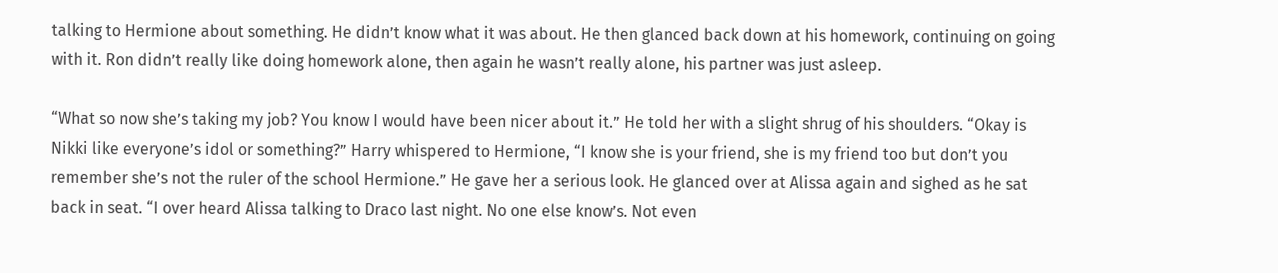talking to Hermione about something. He didn’t know what it was about. He then glanced back down at his homework, continuing on going with it. Ron didn’t really like doing homework alone, then again he wasn’t really alone, his partner was just asleep.

“What so now she’s taking my job? You know I would have been nicer about it.” He told her with a slight shrug of his shoulders. “Okay is Nikki like everyone’s idol or something?” Harry whispered to Hermione, “I know she is your friend, she is my friend too but don’t you remember she’s not the ruler of the school Hermione.” He gave her a serious look. He glanced over at Alissa again and sighed as he sat back in seat. “I over heard Alissa talking to Draco last night. No one else know’s. Not even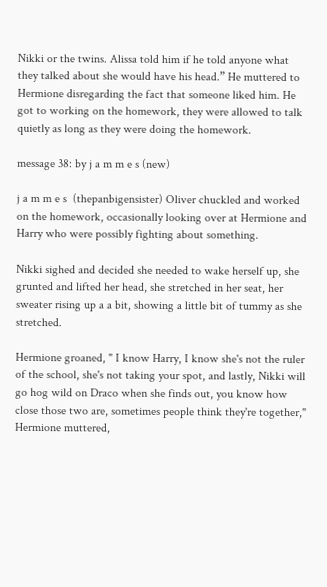Nikki or the twins. Alissa told him if he told anyone what they talked about she would have his head.” He muttered to Hermione disregarding the fact that someone liked him. He got to working on the homework, they were allowed to talk quietly as long as they were doing the homework.

message 38: by j a m m e s (new)

j a m m e s  (thepanbigensister) Oliver chuckled and worked on the homework, occasionally looking over at Hermione and Harry who were possibly fighting about something.

Nikki sighed and decided she needed to wake herself up, she grunted and lifted her head, she stretched in her seat, her sweater rising up a a bit, showing a little bit of tummy as she stretched.

Hermione groaned, " I know Harry, I know she's not the ruler of the school, she's not taking your spot, and lastly, Nikki will go hog wild on Draco when she finds out, you know how close those two are, sometimes people think they're together," Hermione muttered,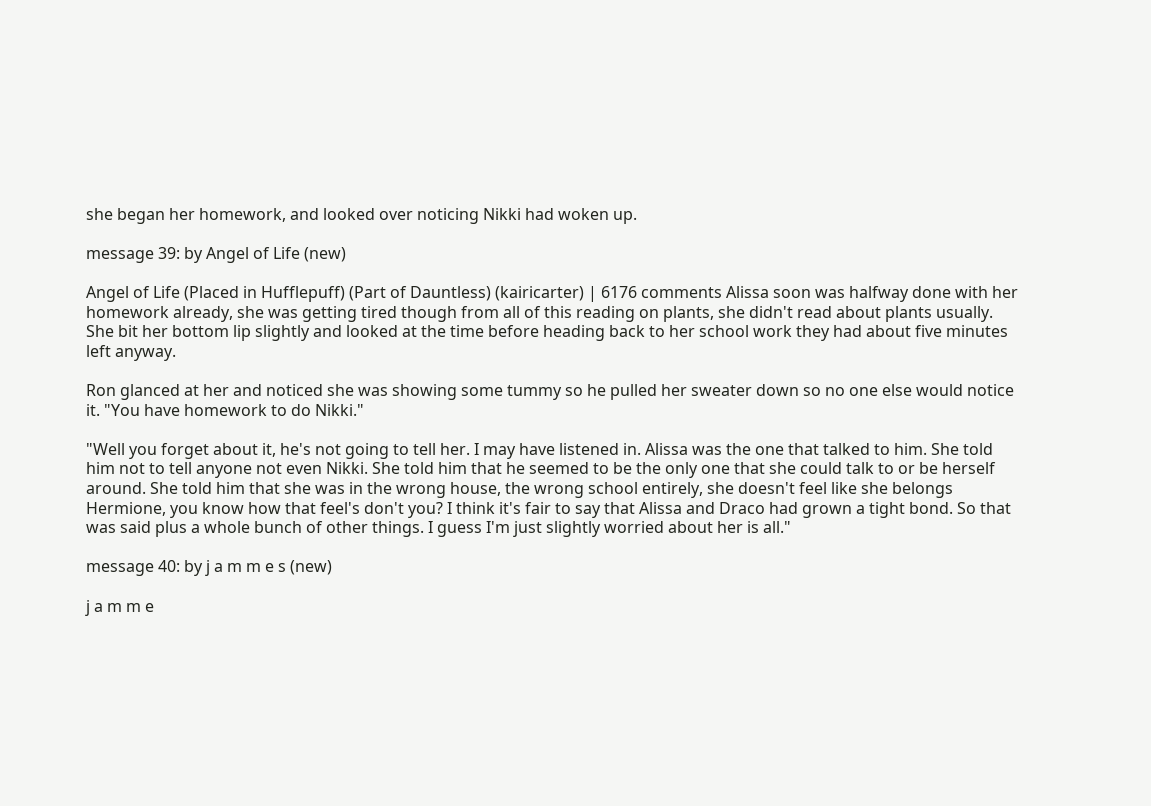she began her homework, and looked over noticing Nikki had woken up.

message 39: by Angel of Life (new)

Angel of Life (Placed in Hufflepuff) (Part of Dauntless) (kairicarter) | 6176 comments Alissa soon was halfway done with her homework already, she was getting tired though from all of this reading on plants, she didn't read about plants usually. She bit her bottom lip slightly and looked at the time before heading back to her school work they had about five minutes left anyway.

Ron glanced at her and noticed she was showing some tummy so he pulled her sweater down so no one else would notice it. "You have homework to do Nikki."

"Well you forget about it, he's not going to tell her. I may have listened in. Alissa was the one that talked to him. She told him not to tell anyone not even Nikki. She told him that he seemed to be the only one that she could talk to or be herself around. She told him that she was in the wrong house, the wrong school entirely, she doesn't feel like she belongs Hermione, you know how that feel's don't you? I think it's fair to say that Alissa and Draco had grown a tight bond. So that was said plus a whole bunch of other things. I guess I'm just slightly worried about her is all."

message 40: by j a m m e s (new)

j a m m e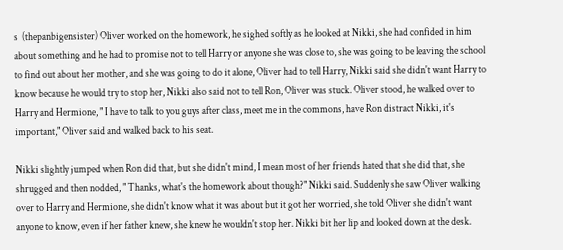s  (thepanbigensister) Oliver worked on the homework, he sighed softly as he looked at Nikki, she had confided in him about something and he had to promise not to tell Harry or anyone she was close to, she was going to be leaving the school to find out about her mother, and she was going to do it alone, Oliver had to tell Harry, Nikki said she didn't want Harry to know because he would try to stop her, Nikki also said not to tell Ron, Oliver was stuck. Oliver stood, he walked over to Harry and Hermione, " I have to talk to you guys after class, meet me in the commons, have Ron distract Nikki, it's important," Oliver said and walked back to his seat.

Nikki slightly jumped when Ron did that, but she didn't mind, I mean most of her friends hated that she did that, she shrugged and then nodded, " Thanks, what's the homework about though?" Nikki said. Suddenly she saw Oliver walking over to Harry and Hermione, she didn't know what it was about but it got her worried, she told Oliver she didn't want anyone to know, even if her father knew, she knew he wouldn't stop her. Nikki bit her lip and looked down at the desk.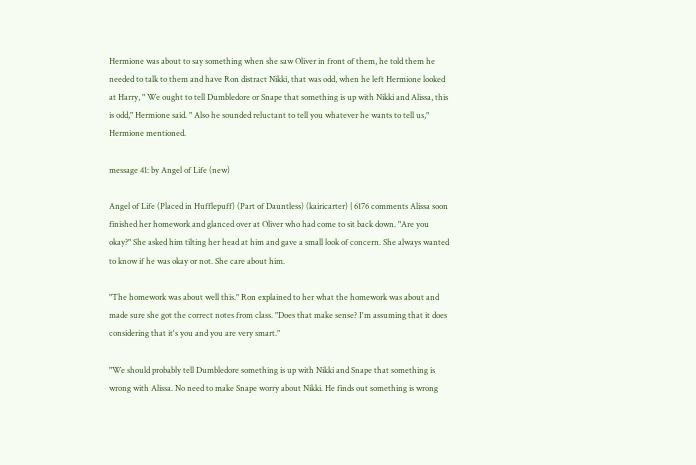Hermione was about to say something when she saw Oliver in front of them, he told them he needed to talk to them and have Ron distract Nikki, that was odd, when he left Hermione looked at Harry, " We ought to tell Dumbledore or Snape that something is up with Nikki and Alissa, this is odd," Hermione said. " Also he sounded reluctant to tell you whatever he wants to tell us," Hermione mentioned.

message 41: by Angel of Life (new)

Angel of Life (Placed in Hufflepuff) (Part of Dauntless) (kairicarter) | 6176 comments Alissa soon finished her homework and glanced over at Oliver who had come to sit back down. "Are you okay?" She asked him tilting her head at him and gave a small look of concern. She always wanted to know if he was okay or not. She care about him.

"The homework was about well this." Ron explained to her what the homework was about and made sure she got the correct notes from class. "Does that make sense? I'm assuming that it does considering that it's you and you are very smart."

"We should probably tell Dumbledore something is up with Nikki and Snape that something is wrong with Alissa. No need to make Snape worry about Nikki. He finds out something is wrong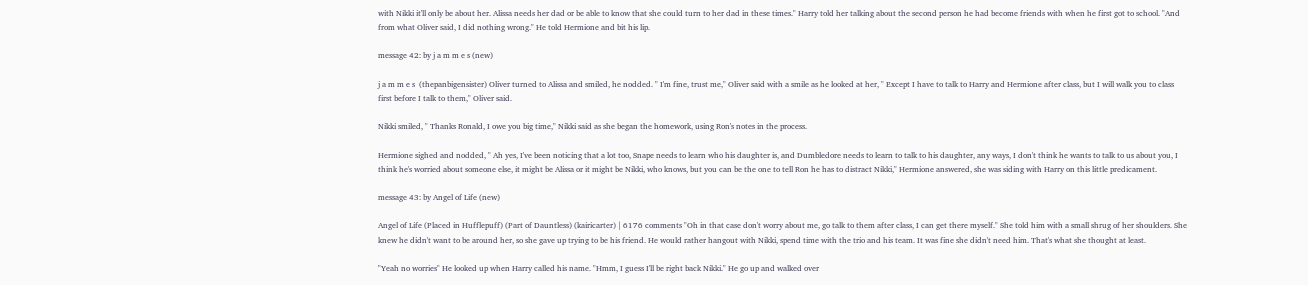with Nikki it'll only be about her. Alissa needs her dad or be able to know that she could turn to her dad in these times." Harry told her talking about the second person he had become friends with when he first got to school. "And from what Oliver said, I did nothing wrong." He told Hermione and bit his lip.

message 42: by j a m m e s (new)

j a m m e s  (thepanbigensister) Oliver turned to Alissa and smiled, he nodded. " I'm fine, trust me," Oliver said with a smile as he looked at her, " Except I have to talk to Harry and Hermione after class, but I will walk you to class first before I talk to them," Oliver said.

Nikki smiled, " Thanks Ronald, I owe you big time," Nikki said as she began the homework, using Ron's notes in the process.

Hermione sighed and nodded, " Ah yes, I've been noticing that a lot too, Snape needs to learn who his daughter is, and Dumbledore needs to learn to talk to his daughter, any ways, I don't think he wants to talk to us about you, I think he's worried about someone else, it might be Alissa or it might be Nikki, who knows, but you can be the one to tell Ron he has to distract Nikki," Hermione answered, she was siding with Harry on this little predicament.

message 43: by Angel of Life (new)

Angel of Life (Placed in Hufflepuff) (Part of Dauntless) (kairicarter) | 6176 comments "Oh in that case don't worry about me, go talk to them after class, I can get there myself." She told him with a small shrug of her shoulders. She knew he didn't want to be around her, so she gave up trying to be his friend. He would rather hangout with Nikki, spend time with the trio and his team. It was fine she didn't need him. That's what she thought at least.

"Yeah no worries" He looked up when Harry called his name. "Hmm, I guess I'll be right back Nikki." He go up and walked over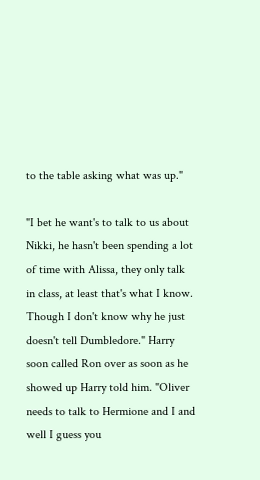to the table asking what was up."

"I bet he want's to talk to us about Nikki, he hasn't been spending a lot of time with Alissa, they only talk in class, at least that's what I know. Though I don't know why he just doesn't tell Dumbledore." Harry soon called Ron over as soon as he showed up Harry told him. "Oliver needs to talk to Hermione and I and well I guess you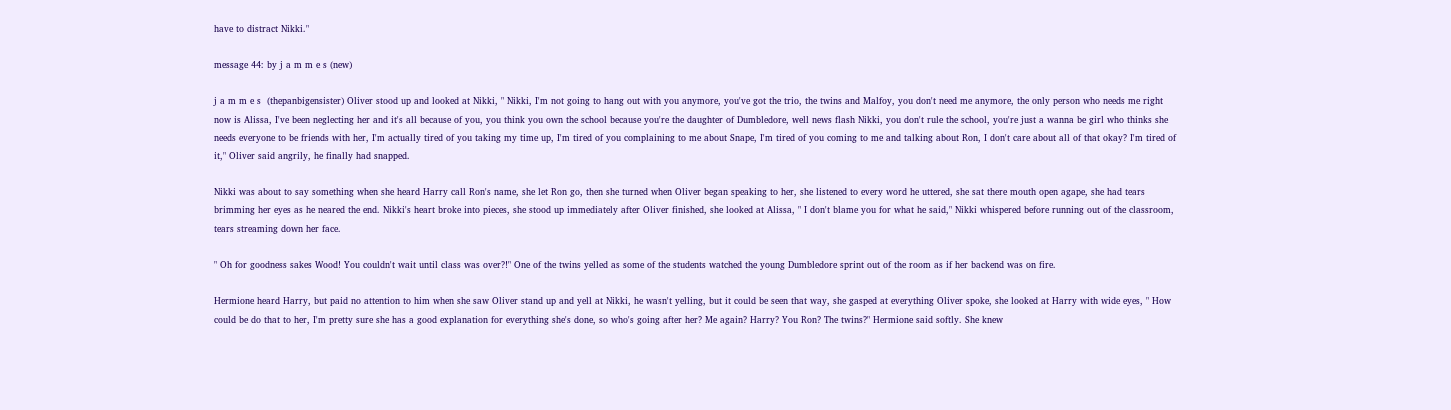have to distract Nikki."

message 44: by j a m m e s (new)

j a m m e s  (thepanbigensister) Oliver stood up and looked at Nikki, " Nikki, I'm not going to hang out with you anymore, you've got the trio, the twins and Malfoy, you don't need me anymore, the only person who needs me right now is Alissa, I've been neglecting her and it's all because of you, you think you own the school because you're the daughter of Dumbledore, well news flash Nikki, you don't rule the school, you're just a wanna be girl who thinks she needs everyone to be friends with her, I'm actually tired of you taking my time up, I'm tired of you complaining to me about Snape, I'm tired of you coming to me and talking about Ron, I don't care about all of that okay? I'm tired of it," Oliver said angrily, he finally had snapped.

Nikki was about to say something when she heard Harry call Ron's name, she let Ron go, then she turned when Oliver began speaking to her, she listened to every word he uttered, she sat there mouth open agape, she had tears brimming her eyes as he neared the end. Nikki's heart broke into pieces, she stood up immediately after Oliver finished, she looked at Alissa, " I don't blame you for what he said," Nikki whispered before running out of the classroom, tears streaming down her face.

" Oh for goodness sakes Wood! You couldn't wait until class was over?!" One of the twins yelled as some of the students watched the young Dumbledore sprint out of the room as if her backend was on fire.

Hermione heard Harry, but paid no attention to him when she saw Oliver stand up and yell at Nikki, he wasn't yelling, but it could be seen that way, she gasped at everything Oliver spoke, she looked at Harry with wide eyes, " How could be do that to her, I'm pretty sure she has a good explanation for everything she's done, so who's going after her? Me again? Harry? You Ron? The twins?" Hermione said softly. She knew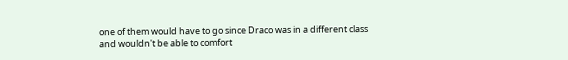one of them would have to go since Draco was in a different class and wouldn't be able to comfort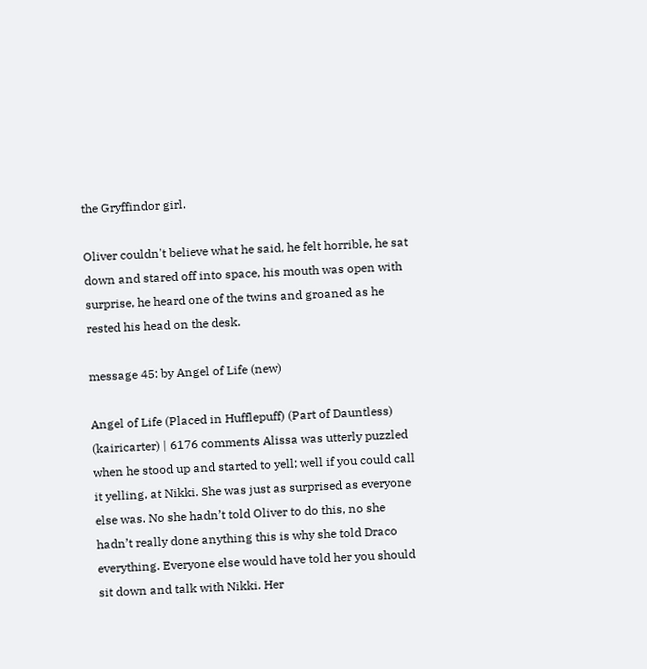the Gryffindor girl.

Oliver couldn't believe what he said, he felt horrible, he sat down and stared off into space, his mouth was open with surprise, he heard one of the twins and groaned as he rested his head on the desk.

message 45: by Angel of Life (new)

Angel of Life (Placed in Hufflepuff) (Part of Dauntless) (kairicarter) | 6176 comments Alissa was utterly puzzled when he stood up and started to yell; well if you could call it yelling, at Nikki. She was just as surprised as everyone else was. No she hadn’t told Oliver to do this, no she hadn’t really done anything this is why she told Draco everything. Everyone else would have told her you should sit down and talk with Nikki. Her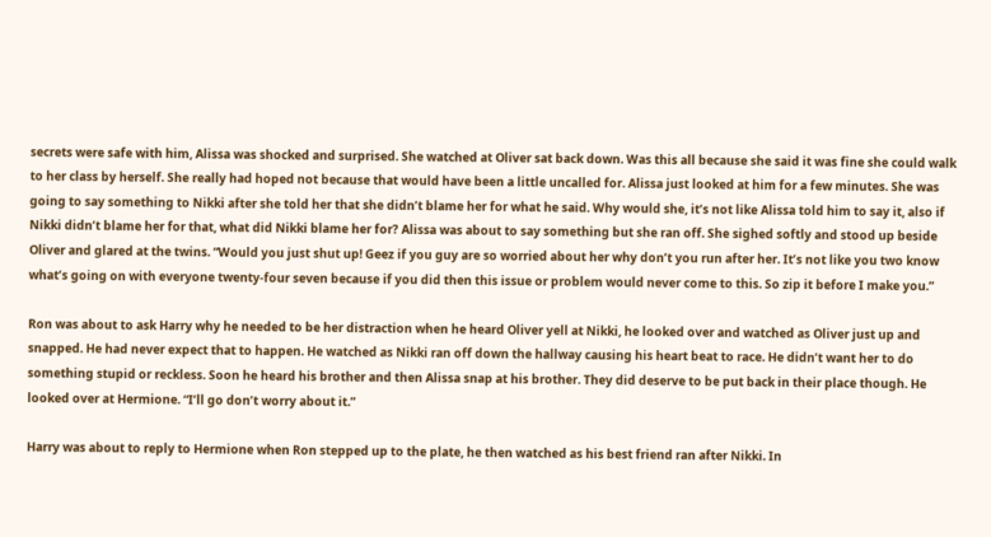secrets were safe with him, Alissa was shocked and surprised. She watched at Oliver sat back down. Was this all because she said it was fine she could walk to her class by herself. She really had hoped not because that would have been a little uncalled for. Alissa just looked at him for a few minutes. She was going to say something to Nikki after she told her that she didn’t blame her for what he said. Why would she, it’s not like Alissa told him to say it, also if Nikki didn’t blame her for that, what did Nikki blame her for? Alissa was about to say something but she ran off. She sighed softly and stood up beside Oliver and glared at the twins. “Would you just shut up! Geez if you guy are so worried about her why don’t you run after her. It’s not like you two know what’s going on with everyone twenty-four seven because if you did then this issue or problem would never come to this. So zip it before I make you.”

Ron was about to ask Harry why he needed to be her distraction when he heard Oliver yell at Nikki, he looked over and watched as Oliver just up and snapped. He had never expect that to happen. He watched as Nikki ran off down the hallway causing his heart beat to race. He didn’t want her to do something stupid or reckless. Soon he heard his brother and then Alissa snap at his brother. They did deserve to be put back in their place though. He looked over at Hermione. “I’ll go don’t worry about it.”

Harry was about to reply to Hermione when Ron stepped up to the plate, he then watched as his best friend ran after Nikki. In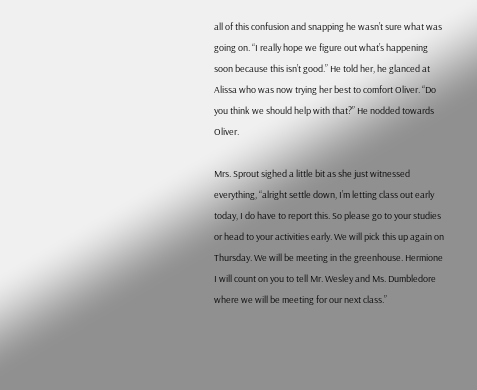all of this confusion and snapping he wasn’t sure what was going on. “I really hope we figure out what’s happening soon because this isn’t good.” He told her, he glanced at Alissa who was now trying her best to comfort Oliver. “Do you think we should help with that?” He nodded towards Oliver.

Mrs. Sprout sighed a little bit as she just witnessed everything, “alright settle down, I’m letting class out early today, I do have to report this. So please go to your studies or head to your activities early. We will pick this up again on Thursday. We will be meeting in the greenhouse. Hermione I will count on you to tell Mr. Wesley and Ms. Dumbledore where we will be meeting for our next class.”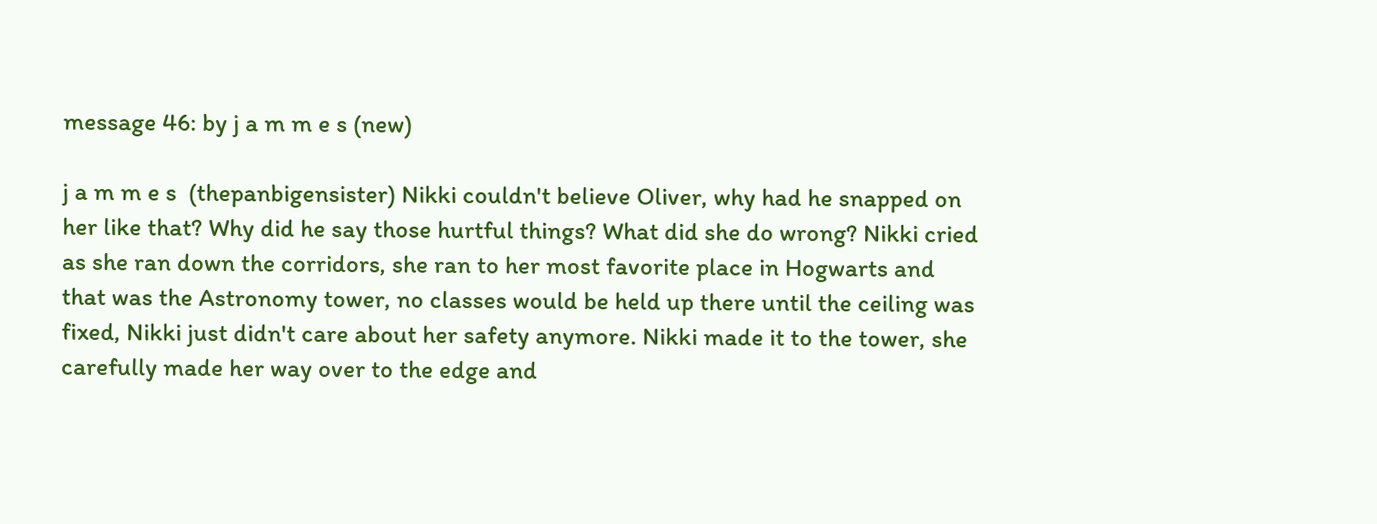message 46: by j a m m e s (new)

j a m m e s  (thepanbigensister) Nikki couldn't believe Oliver, why had he snapped on her like that? Why did he say those hurtful things? What did she do wrong? Nikki cried as she ran down the corridors, she ran to her most favorite place in Hogwarts and that was the Astronomy tower, no classes would be held up there until the ceiling was fixed, Nikki just didn't care about her safety anymore. Nikki made it to the tower, she carefully made her way over to the edge and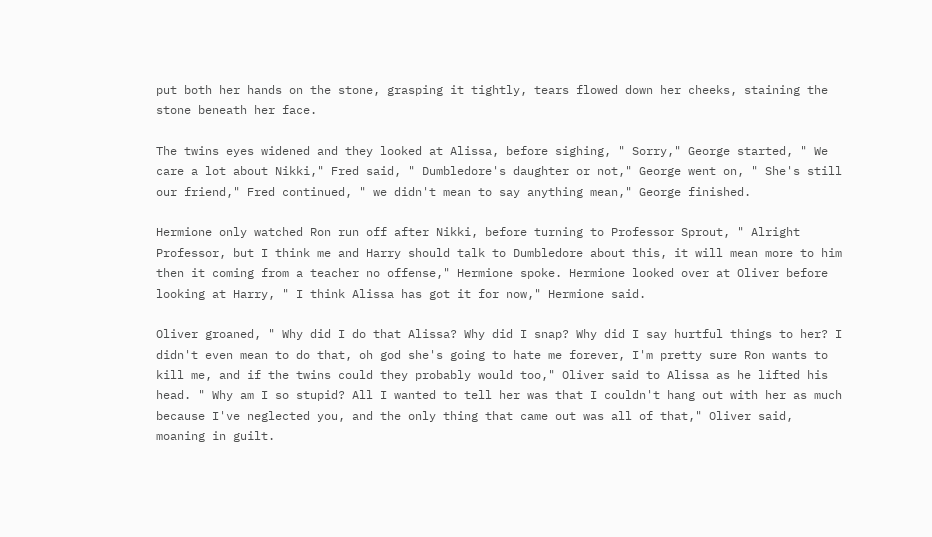put both her hands on the stone, grasping it tightly, tears flowed down her cheeks, staining the stone beneath her face.

The twins eyes widened and they looked at Alissa, before sighing, " Sorry," George started, " We care a lot about Nikki," Fred said, " Dumbledore's daughter or not," George went on, " She's still our friend," Fred continued, " we didn't mean to say anything mean," George finished.

Hermione only watched Ron run off after Nikki, before turning to Professor Sprout, " Alright Professor, but I think me and Harry should talk to Dumbledore about this, it will mean more to him then it coming from a teacher no offense," Hermione spoke. Hermione looked over at Oliver before looking at Harry, " I think Alissa has got it for now," Hermione said.

Oliver groaned, " Why did I do that Alissa? Why did I snap? Why did I say hurtful things to her? I didn't even mean to do that, oh god she's going to hate me forever, I'm pretty sure Ron wants to kill me, and if the twins could they probably would too," Oliver said to Alissa as he lifted his head. " Why am I so stupid? All I wanted to tell her was that I couldn't hang out with her as much because I've neglected you, and the only thing that came out was all of that," Oliver said, moaning in guilt.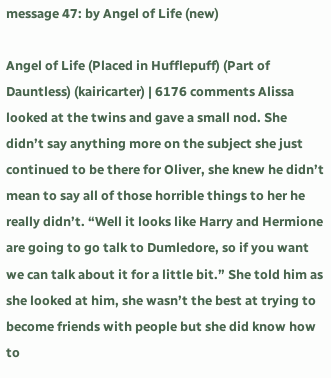message 47: by Angel of Life (new)

Angel of Life (Placed in Hufflepuff) (Part of Dauntless) (kairicarter) | 6176 comments Alissa looked at the twins and gave a small nod. She didn’t say anything more on the subject she just continued to be there for Oliver, she knew he didn’t mean to say all of those horrible things to her he really didn’t. “Well it looks like Harry and Hermione are going to go talk to Dumledore, so if you want we can talk about it for a little bit.” She told him as she looked at him, she wasn’t the best at trying to become friends with people but she did know how to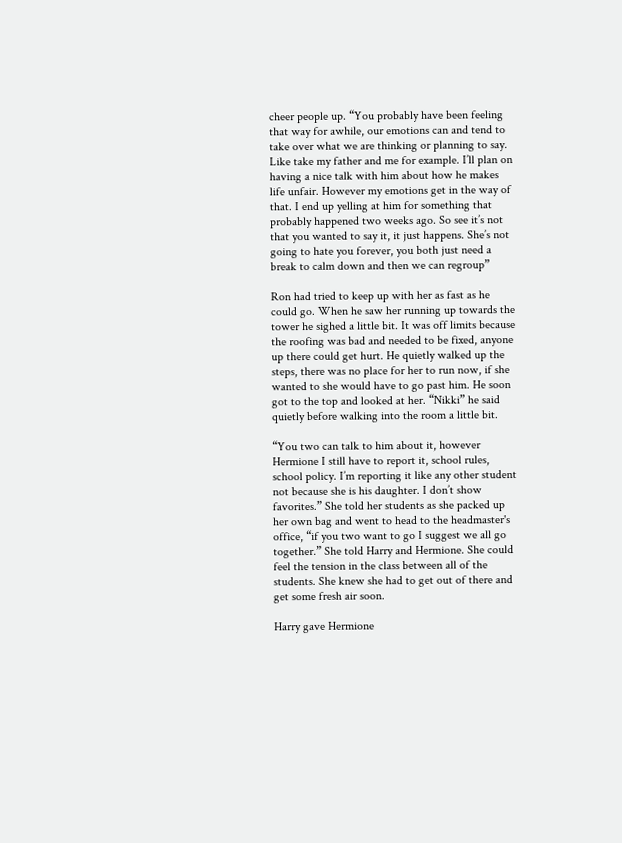cheer people up. “You probably have been feeling that way for awhile, our emotions can and tend to take over what we are thinking or planning to say. Like take my father and me for example. I’ll plan on having a nice talk with him about how he makes life unfair. However my emotions get in the way of that. I end up yelling at him for something that probably happened two weeks ago. So see it’s not that you wanted to say it, it just happens. She’s not going to hate you forever, you both just need a break to calm down and then we can regroup”

Ron had tried to keep up with her as fast as he could go. When he saw her running up towards the tower he sighed a little bit. It was off limits because the roofing was bad and needed to be fixed, anyone up there could get hurt. He quietly walked up the steps, there was no place for her to run now, if she wanted to she would have to go past him. He soon got to the top and looked at her. “Nikki” he said quietly before walking into the room a little bit.

“You two can talk to him about it, however Hermione I still have to report it, school rules, school policy. I’m reporting it like any other student not because she is his daughter. I don’t show favorites.” She told her students as she packed up her own bag and went to head to the headmaster's office, “if you two want to go I suggest we all go together.” She told Harry and Hermione. She could feel the tension in the class between all of the students. She knew she had to get out of there and get some fresh air soon.

Harry gave Hermione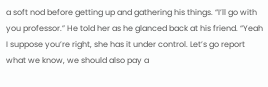a soft nod before getting up and gathering his things. “I’ll go with you professor.” He told her as he glanced back at his friend. “Yeah I suppose you’re right, she has it under control. Let’s go report what we know, we should also pay a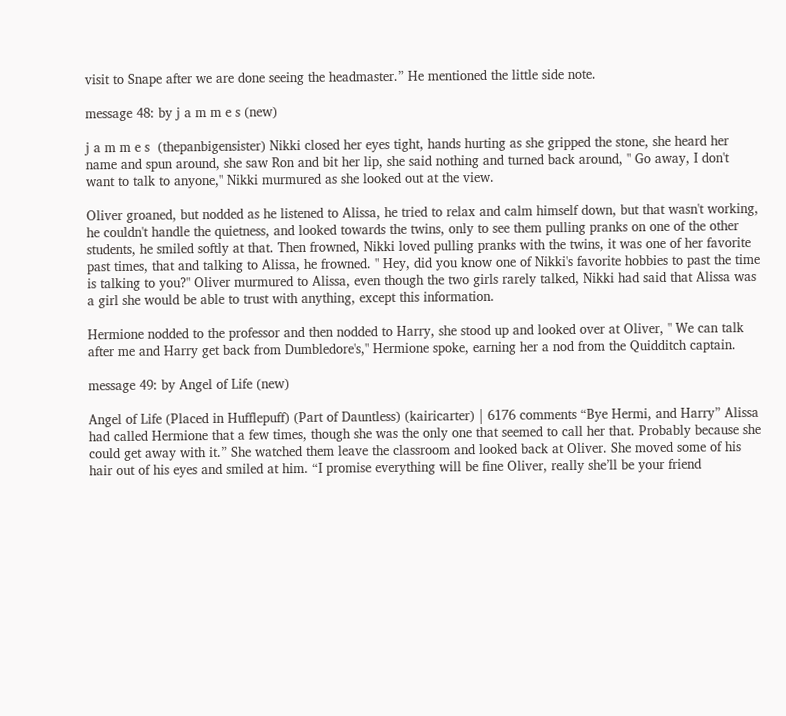visit to Snape after we are done seeing the headmaster.” He mentioned the little side note.

message 48: by j a m m e s (new)

j a m m e s  (thepanbigensister) Nikki closed her eyes tight, hands hurting as she gripped the stone, she heard her name and spun around, she saw Ron and bit her lip, she said nothing and turned back around, " Go away, I don't want to talk to anyone," Nikki murmured as she looked out at the view.

Oliver groaned, but nodded as he listened to Alissa, he tried to relax and calm himself down, but that wasn't working, he couldn't handle the quietness, and looked towards the twins, only to see them pulling pranks on one of the other students, he smiled softly at that. Then frowned, Nikki loved pulling pranks with the twins, it was one of her favorite past times, that and talking to Alissa, he frowned. " Hey, did you know one of Nikki's favorite hobbies to past the time is talking to you?" Oliver murmured to Alissa, even though the two girls rarely talked, Nikki had said that Alissa was a girl she would be able to trust with anything, except this information.

Hermione nodded to the professor and then nodded to Harry, she stood up and looked over at Oliver, " We can talk after me and Harry get back from Dumbledore's," Hermione spoke, earning her a nod from the Quidditch captain.

message 49: by Angel of Life (new)

Angel of Life (Placed in Hufflepuff) (Part of Dauntless) (kairicarter) | 6176 comments “Bye Hermi, and Harry” Alissa had called Hermione that a few times, though she was the only one that seemed to call her that. Probably because she could get away with it.” She watched them leave the classroom and looked back at Oliver. She moved some of his hair out of his eyes and smiled at him. “I promise everything will be fine Oliver, really she’ll be your friend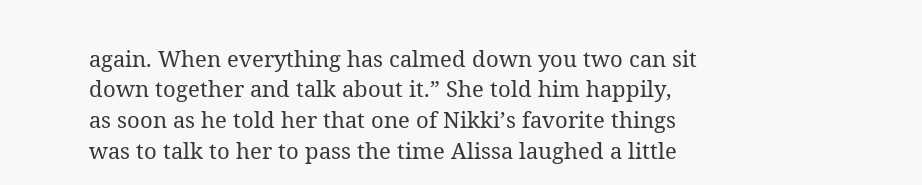again. When everything has calmed down you two can sit down together and talk about it.” She told him happily, as soon as he told her that one of Nikki’s favorite things was to talk to her to pass the time Alissa laughed a little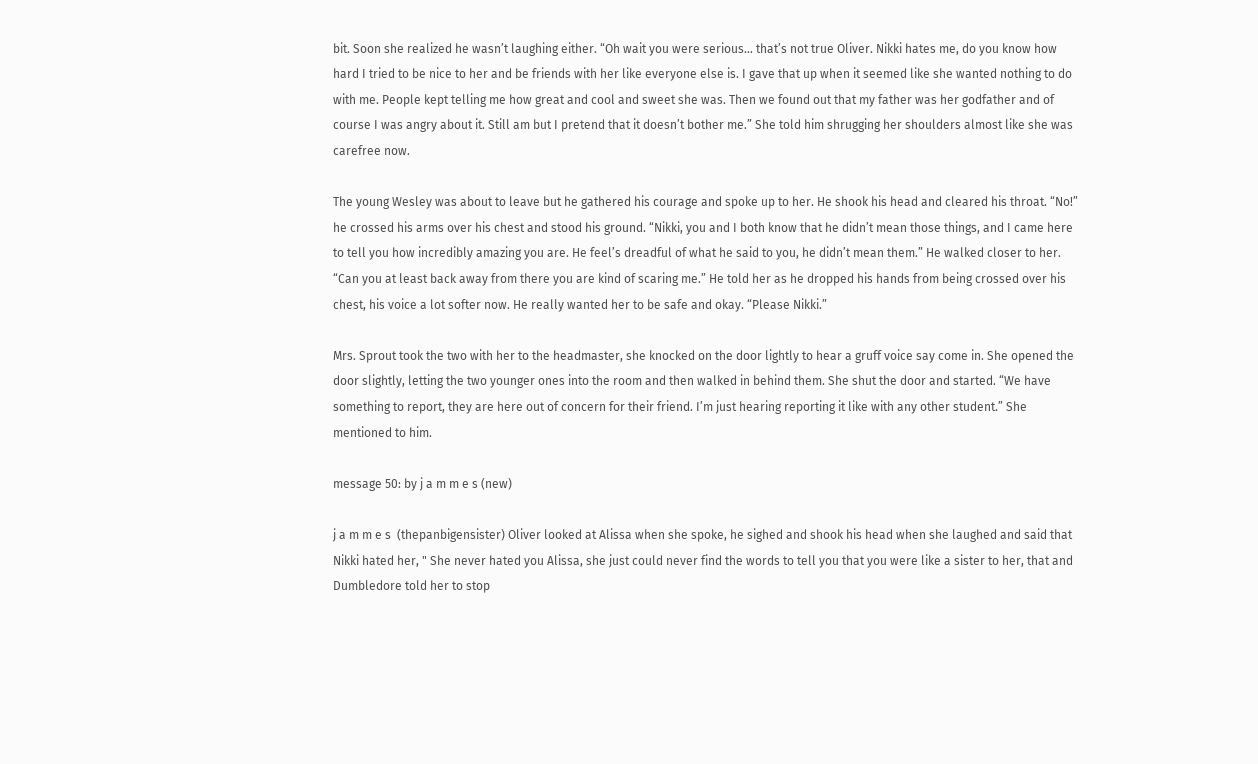bit. Soon she realized he wasn’t laughing either. “Oh wait you were serious… that’s not true Oliver. Nikki hates me, do you know how hard I tried to be nice to her and be friends with her like everyone else is. I gave that up when it seemed like she wanted nothing to do with me. People kept telling me how great and cool and sweet she was. Then we found out that my father was her godfather and of course I was angry about it. Still am but I pretend that it doesn’t bother me.” She told him shrugging her shoulders almost like she was carefree now.

The young Wesley was about to leave but he gathered his courage and spoke up to her. He shook his head and cleared his throat. “No!” he crossed his arms over his chest and stood his ground. “Nikki, you and I both know that he didn’t mean those things, and I came here to tell you how incredibly amazing you are. He feel’s dreadful of what he said to you, he didn’t mean them.” He walked closer to her. “Can you at least back away from there you are kind of scaring me.” He told her as he dropped his hands from being crossed over his chest, his voice a lot softer now. He really wanted her to be safe and okay. “Please Nikki.”

Mrs. Sprout took the two with her to the headmaster, she knocked on the door lightly to hear a gruff voice say come in. She opened the door slightly, letting the two younger ones into the room and then walked in behind them. She shut the door and started. “We have something to report, they are here out of concern for their friend. I’m just hearing reporting it like with any other student.” She mentioned to him.

message 50: by j a m m e s (new)

j a m m e s  (thepanbigensister) Oliver looked at Alissa when she spoke, he sighed and shook his head when she laughed and said that Nikki hated her, " She never hated you Alissa, she just could never find the words to tell you that you were like a sister to her, that and Dumbledore told her to stop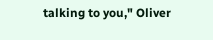talking to you," Oliver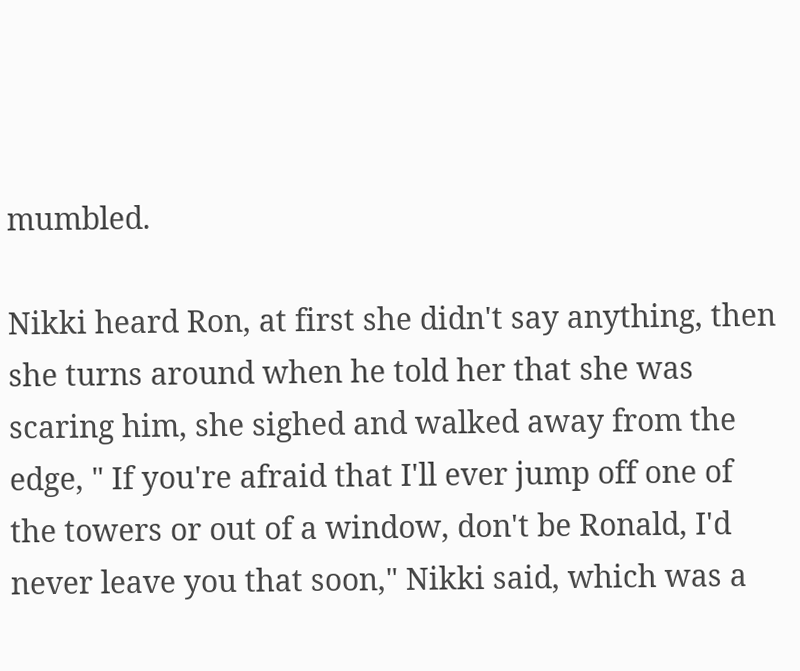mumbled.

Nikki heard Ron, at first she didn't say anything, then she turns around when he told her that she was scaring him, she sighed and walked away from the edge, " If you're afraid that I'll ever jump off one of the towers or out of a window, don't be Ronald, I'd never leave you that soon," Nikki said, which was a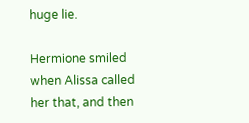huge lie.

Hermione smiled when Alissa called her that, and then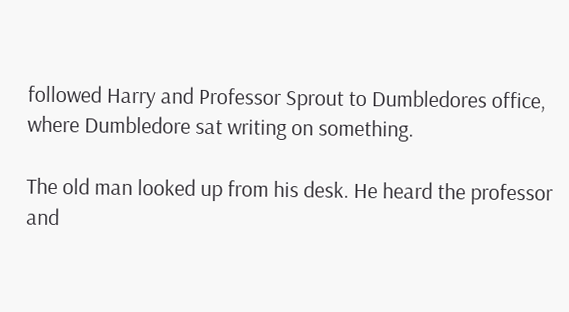followed Harry and Professor Sprout to Dumbledores office, where Dumbledore sat writing on something.

The old man looked up from his desk. He heard the professor and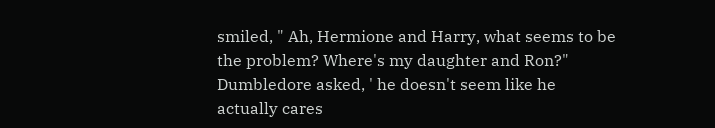smiled, " Ah, Hermione and Harry, what seems to be the problem? Where's my daughter and Ron?" Dumbledore asked, ' he doesn't seem like he actually cares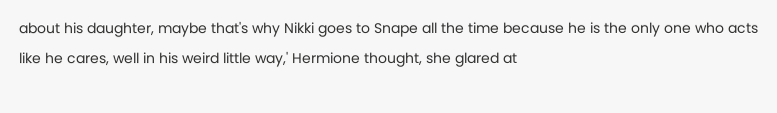about his daughter, maybe that's why Nikki goes to Snape all the time because he is the only one who acts like he cares, well in his weird little way,' Hermione thought, she glared at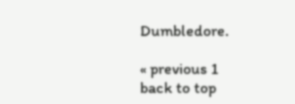Dumbledore.

« previous 1
back to top